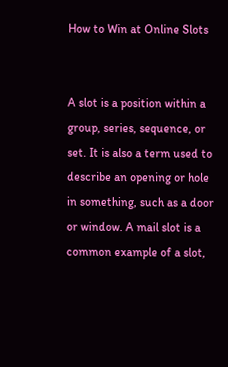How to Win at Online Slots


A slot is a position within a group, series, sequence, or set. It is also a term used to describe an opening or hole in something, such as a door or window. A mail slot is a common example of a slot,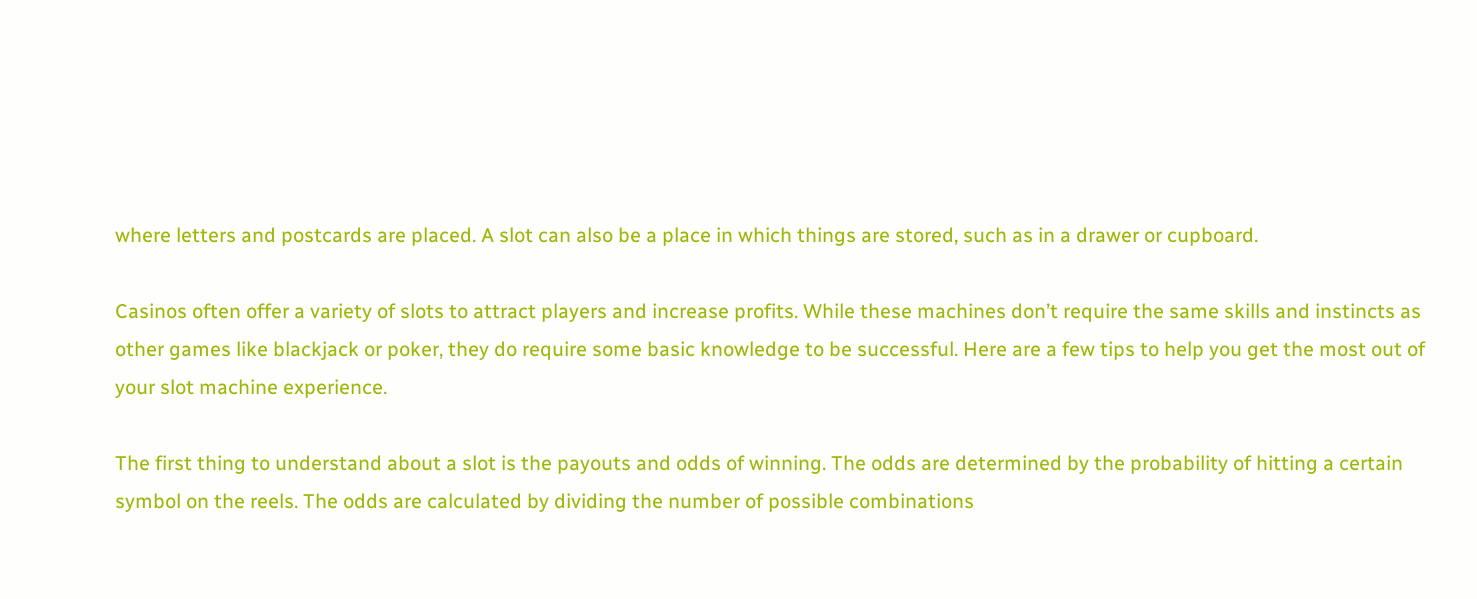where letters and postcards are placed. A slot can also be a place in which things are stored, such as in a drawer or cupboard.

Casinos often offer a variety of slots to attract players and increase profits. While these machines don’t require the same skills and instincts as other games like blackjack or poker, they do require some basic knowledge to be successful. Here are a few tips to help you get the most out of your slot machine experience.

The first thing to understand about a slot is the payouts and odds of winning. The odds are determined by the probability of hitting a certain symbol on the reels. The odds are calculated by dividing the number of possible combinations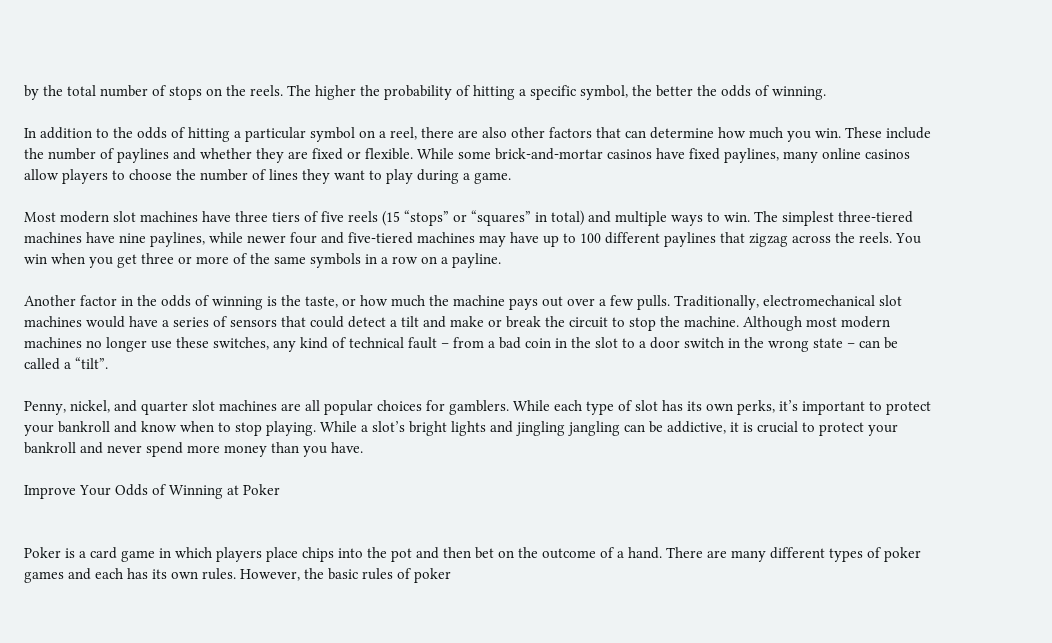by the total number of stops on the reels. The higher the probability of hitting a specific symbol, the better the odds of winning.

In addition to the odds of hitting a particular symbol on a reel, there are also other factors that can determine how much you win. These include the number of paylines and whether they are fixed or flexible. While some brick-and-mortar casinos have fixed paylines, many online casinos allow players to choose the number of lines they want to play during a game.

Most modern slot machines have three tiers of five reels (15 “stops” or “squares” in total) and multiple ways to win. The simplest three-tiered machines have nine paylines, while newer four and five-tiered machines may have up to 100 different paylines that zigzag across the reels. You win when you get three or more of the same symbols in a row on a payline.

Another factor in the odds of winning is the taste, or how much the machine pays out over a few pulls. Traditionally, electromechanical slot machines would have a series of sensors that could detect a tilt and make or break the circuit to stop the machine. Although most modern machines no longer use these switches, any kind of technical fault – from a bad coin in the slot to a door switch in the wrong state – can be called a “tilt”.

Penny, nickel, and quarter slot machines are all popular choices for gamblers. While each type of slot has its own perks, it’s important to protect your bankroll and know when to stop playing. While a slot’s bright lights and jingling jangling can be addictive, it is crucial to protect your bankroll and never spend more money than you have.

Improve Your Odds of Winning at Poker


Poker is a card game in which players place chips into the pot and then bet on the outcome of a hand. There are many different types of poker games and each has its own rules. However, the basic rules of poker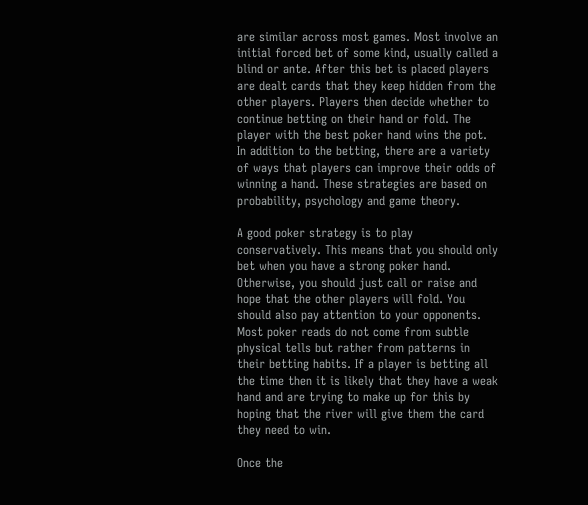are similar across most games. Most involve an initial forced bet of some kind, usually called a blind or ante. After this bet is placed players are dealt cards that they keep hidden from the other players. Players then decide whether to continue betting on their hand or fold. The player with the best poker hand wins the pot. In addition to the betting, there are a variety of ways that players can improve their odds of winning a hand. These strategies are based on probability, psychology and game theory.

A good poker strategy is to play conservatively. This means that you should only bet when you have a strong poker hand. Otherwise, you should just call or raise and hope that the other players will fold. You should also pay attention to your opponents. Most poker reads do not come from subtle physical tells but rather from patterns in their betting habits. If a player is betting all the time then it is likely that they have a weak hand and are trying to make up for this by hoping that the river will give them the card they need to win.

Once the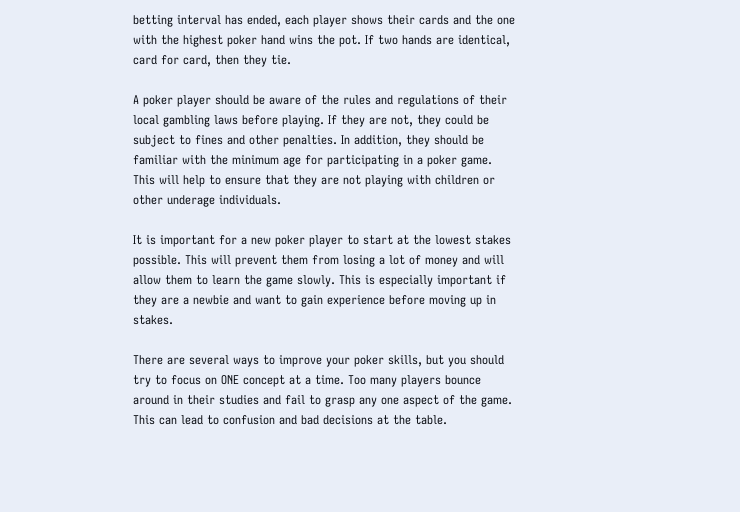betting interval has ended, each player shows their cards and the one with the highest poker hand wins the pot. If two hands are identical, card for card, then they tie.

A poker player should be aware of the rules and regulations of their local gambling laws before playing. If they are not, they could be subject to fines and other penalties. In addition, they should be familiar with the minimum age for participating in a poker game. This will help to ensure that they are not playing with children or other underage individuals.

It is important for a new poker player to start at the lowest stakes possible. This will prevent them from losing a lot of money and will allow them to learn the game slowly. This is especially important if they are a newbie and want to gain experience before moving up in stakes.

There are several ways to improve your poker skills, but you should try to focus on ONE concept at a time. Too many players bounce around in their studies and fail to grasp any one aspect of the game. This can lead to confusion and bad decisions at the table.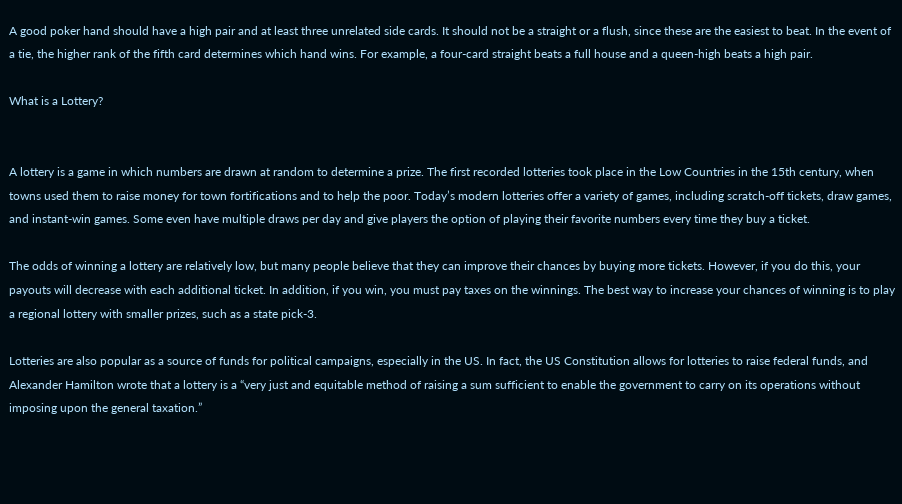A good poker hand should have a high pair and at least three unrelated side cards. It should not be a straight or a flush, since these are the easiest to beat. In the event of a tie, the higher rank of the fifth card determines which hand wins. For example, a four-card straight beats a full house and a queen-high beats a high pair.

What is a Lottery?


A lottery is a game in which numbers are drawn at random to determine a prize. The first recorded lotteries took place in the Low Countries in the 15th century, when towns used them to raise money for town fortifications and to help the poor. Today’s modern lotteries offer a variety of games, including scratch-off tickets, draw games, and instant-win games. Some even have multiple draws per day and give players the option of playing their favorite numbers every time they buy a ticket.

The odds of winning a lottery are relatively low, but many people believe that they can improve their chances by buying more tickets. However, if you do this, your payouts will decrease with each additional ticket. In addition, if you win, you must pay taxes on the winnings. The best way to increase your chances of winning is to play a regional lottery with smaller prizes, such as a state pick-3.

Lotteries are also popular as a source of funds for political campaigns, especially in the US. In fact, the US Constitution allows for lotteries to raise federal funds, and Alexander Hamilton wrote that a lottery is a “very just and equitable method of raising a sum sufficient to enable the government to carry on its operations without imposing upon the general taxation.”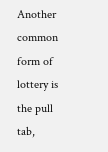Another common form of lottery is the pull tab,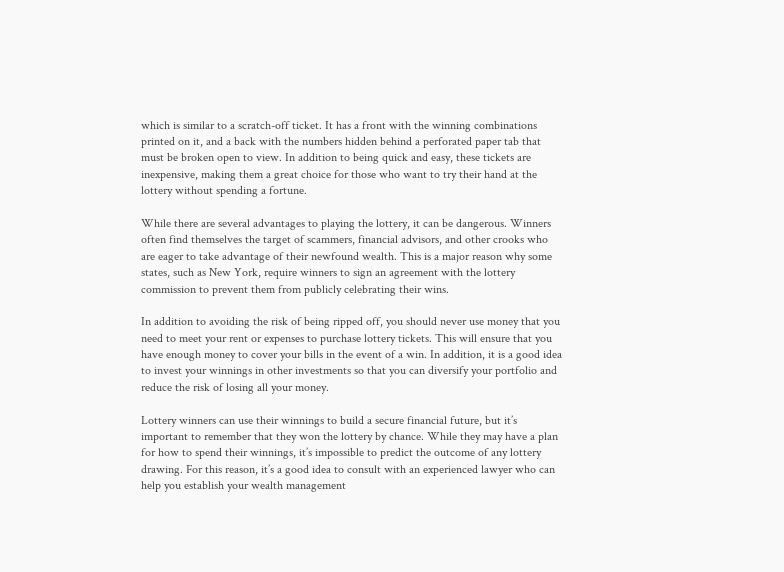which is similar to a scratch-off ticket. It has a front with the winning combinations printed on it, and a back with the numbers hidden behind a perforated paper tab that must be broken open to view. In addition to being quick and easy, these tickets are inexpensive, making them a great choice for those who want to try their hand at the lottery without spending a fortune.

While there are several advantages to playing the lottery, it can be dangerous. Winners often find themselves the target of scammers, financial advisors, and other crooks who are eager to take advantage of their newfound wealth. This is a major reason why some states, such as New York, require winners to sign an agreement with the lottery commission to prevent them from publicly celebrating their wins.

In addition to avoiding the risk of being ripped off, you should never use money that you need to meet your rent or expenses to purchase lottery tickets. This will ensure that you have enough money to cover your bills in the event of a win. In addition, it is a good idea to invest your winnings in other investments so that you can diversify your portfolio and reduce the risk of losing all your money.

Lottery winners can use their winnings to build a secure financial future, but it’s important to remember that they won the lottery by chance. While they may have a plan for how to spend their winnings, it’s impossible to predict the outcome of any lottery drawing. For this reason, it’s a good idea to consult with an experienced lawyer who can help you establish your wealth management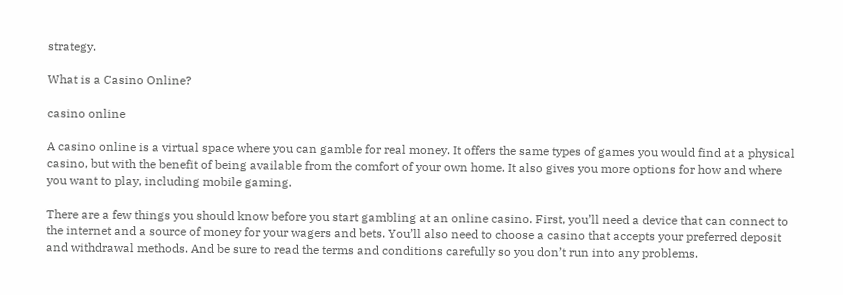strategy.

What is a Casino Online?

casino online

A casino online is a virtual space where you can gamble for real money. It offers the same types of games you would find at a physical casino, but with the benefit of being available from the comfort of your own home. It also gives you more options for how and where you want to play, including mobile gaming.

There are a few things you should know before you start gambling at an online casino. First, you’ll need a device that can connect to the internet and a source of money for your wagers and bets. You’ll also need to choose a casino that accepts your preferred deposit and withdrawal methods. And be sure to read the terms and conditions carefully so you don’t run into any problems.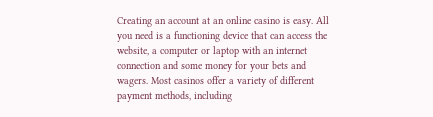Creating an account at an online casino is easy. All you need is a functioning device that can access the website, a computer or laptop with an internet connection and some money for your bets and wagers. Most casinos offer a variety of different payment methods, including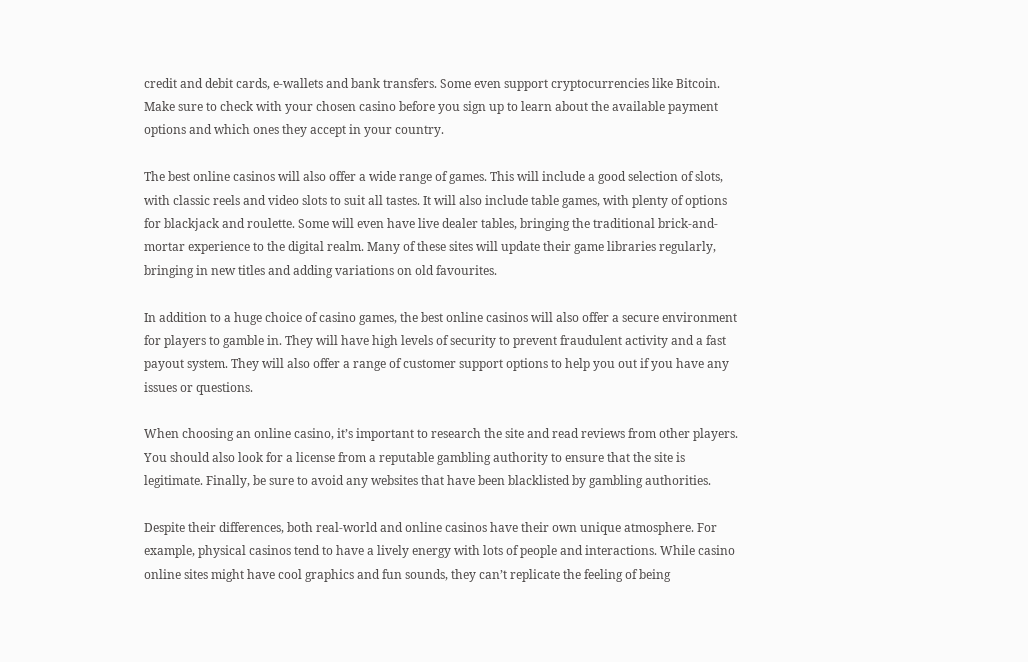credit and debit cards, e-wallets and bank transfers. Some even support cryptocurrencies like Bitcoin. Make sure to check with your chosen casino before you sign up to learn about the available payment options and which ones they accept in your country.

The best online casinos will also offer a wide range of games. This will include a good selection of slots, with classic reels and video slots to suit all tastes. It will also include table games, with plenty of options for blackjack and roulette. Some will even have live dealer tables, bringing the traditional brick-and-mortar experience to the digital realm. Many of these sites will update their game libraries regularly, bringing in new titles and adding variations on old favourites.

In addition to a huge choice of casino games, the best online casinos will also offer a secure environment for players to gamble in. They will have high levels of security to prevent fraudulent activity and a fast payout system. They will also offer a range of customer support options to help you out if you have any issues or questions.

When choosing an online casino, it’s important to research the site and read reviews from other players. You should also look for a license from a reputable gambling authority to ensure that the site is legitimate. Finally, be sure to avoid any websites that have been blacklisted by gambling authorities.

Despite their differences, both real-world and online casinos have their own unique atmosphere. For example, physical casinos tend to have a lively energy with lots of people and interactions. While casino online sites might have cool graphics and fun sounds, they can’t replicate the feeling of being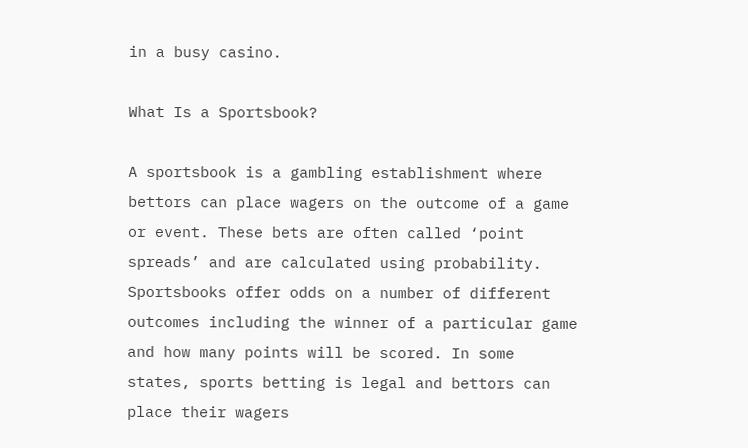in a busy casino.

What Is a Sportsbook?

A sportsbook is a gambling establishment where bettors can place wagers on the outcome of a game or event. These bets are often called ‘point spreads’ and are calculated using probability. Sportsbooks offer odds on a number of different outcomes including the winner of a particular game and how many points will be scored. In some states, sports betting is legal and bettors can place their wagers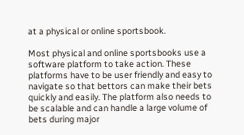at a physical or online sportsbook.

Most physical and online sportsbooks use a software platform to take action. These platforms have to be user friendly and easy to navigate so that bettors can make their bets quickly and easily. The platform also needs to be scalable and can handle a large volume of bets during major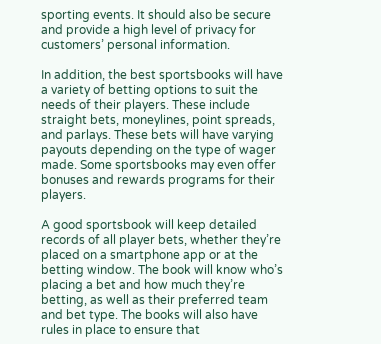sporting events. It should also be secure and provide a high level of privacy for customers’ personal information.

In addition, the best sportsbooks will have a variety of betting options to suit the needs of their players. These include straight bets, moneylines, point spreads, and parlays. These bets will have varying payouts depending on the type of wager made. Some sportsbooks may even offer bonuses and rewards programs for their players.

A good sportsbook will keep detailed records of all player bets, whether they’re placed on a smartphone app or at the betting window. The book will know who’s placing a bet and how much they’re betting, as well as their preferred team and bet type. The books will also have rules in place to ensure that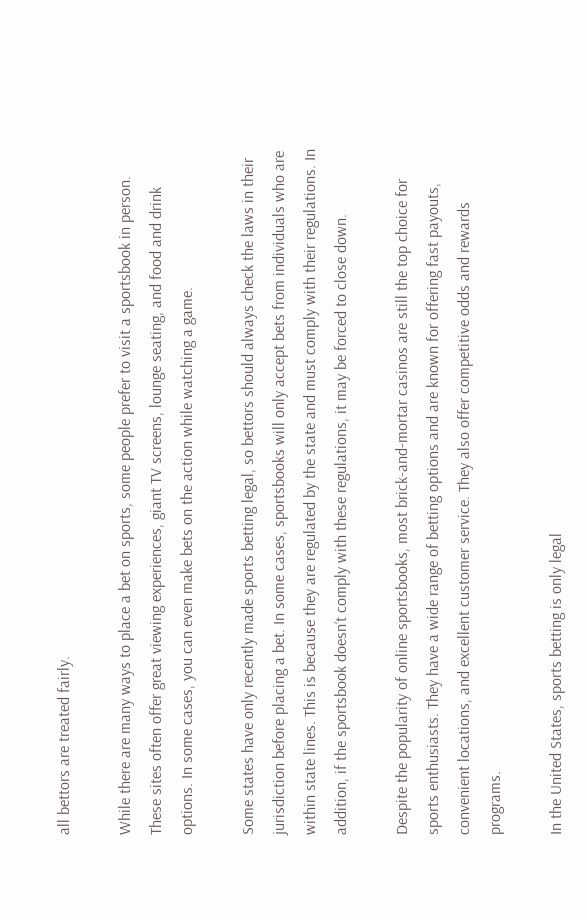all bettors are treated fairly.

While there are many ways to place a bet on sports, some people prefer to visit a sportsbook in person. These sites often offer great viewing experiences, giant TV screens, lounge seating, and food and drink options. In some cases, you can even make bets on the action while watching a game.

Some states have only recently made sports betting legal, so bettors should always check the laws in their jurisdiction before placing a bet. In some cases, sportsbooks will only accept bets from individuals who are within state lines. This is because they are regulated by the state and must comply with their regulations. In addition, if the sportsbook doesn’t comply with these regulations, it may be forced to close down.

Despite the popularity of online sportsbooks, most brick-and-mortar casinos are still the top choice for sports enthusiasts. They have a wide range of betting options and are known for offering fast payouts, convenient locations, and excellent customer service. They also offer competitive odds and rewards programs.

In the United States, sports betting is only legal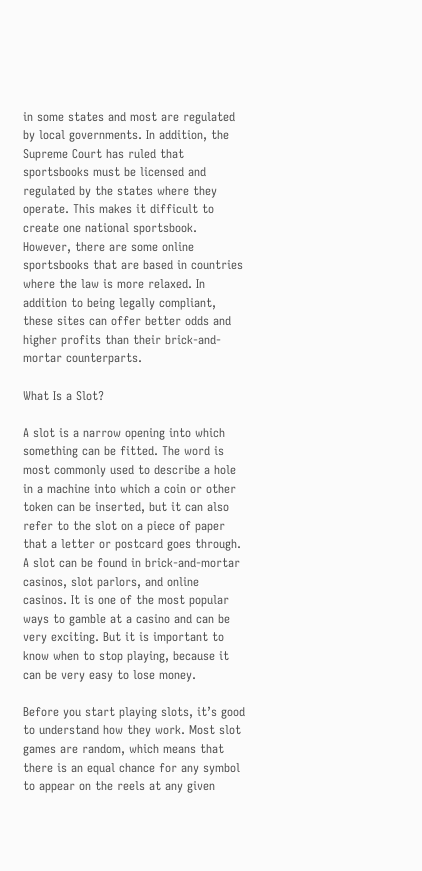in some states and most are regulated by local governments. In addition, the Supreme Court has ruled that sportsbooks must be licensed and regulated by the states where they operate. This makes it difficult to create one national sportsbook. However, there are some online sportsbooks that are based in countries where the law is more relaxed. In addition to being legally compliant, these sites can offer better odds and higher profits than their brick-and-mortar counterparts.

What Is a Slot?

A slot is a narrow opening into which something can be fitted. The word is most commonly used to describe a hole in a machine into which a coin or other token can be inserted, but it can also refer to the slot on a piece of paper that a letter or postcard goes through. A slot can be found in brick-and-mortar casinos, slot parlors, and online casinos. It is one of the most popular ways to gamble at a casino and can be very exciting. But it is important to know when to stop playing, because it can be very easy to lose money.

Before you start playing slots, it’s good to understand how they work. Most slot games are random, which means that there is an equal chance for any symbol to appear on the reels at any given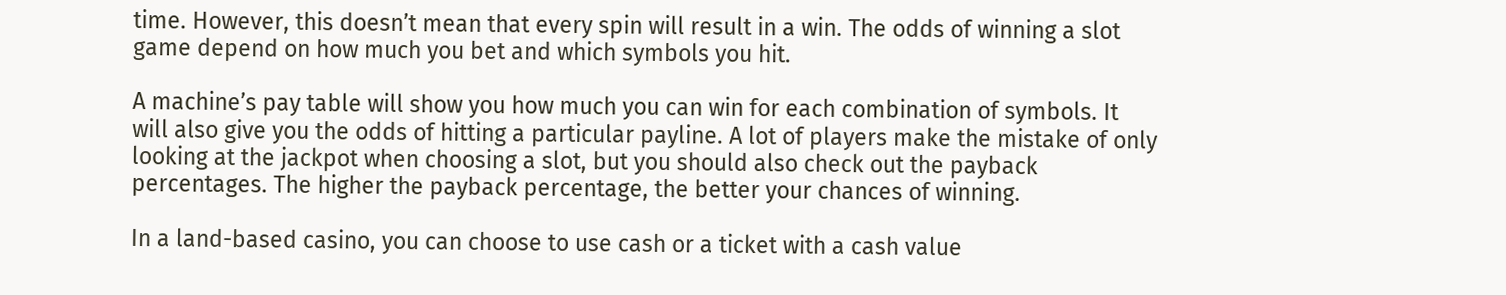time. However, this doesn’t mean that every spin will result in a win. The odds of winning a slot game depend on how much you bet and which symbols you hit.

A machine’s pay table will show you how much you can win for each combination of symbols. It will also give you the odds of hitting a particular payline. A lot of players make the mistake of only looking at the jackpot when choosing a slot, but you should also check out the payback percentages. The higher the payback percentage, the better your chances of winning.

In a land-based casino, you can choose to use cash or a ticket with a cash value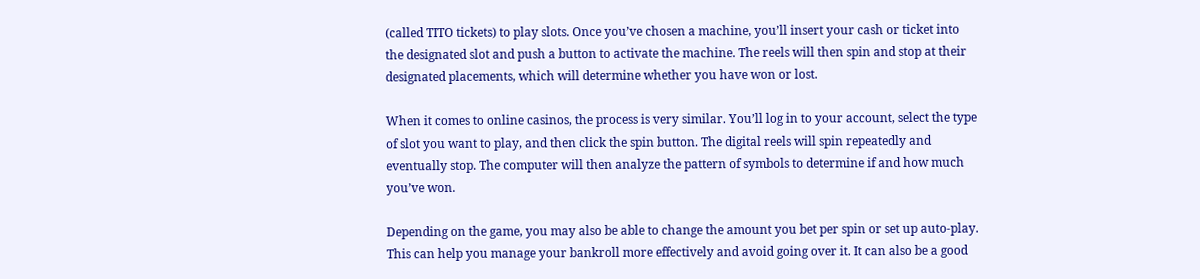(called TITO tickets) to play slots. Once you’ve chosen a machine, you’ll insert your cash or ticket into the designated slot and push a button to activate the machine. The reels will then spin and stop at their designated placements, which will determine whether you have won or lost.

When it comes to online casinos, the process is very similar. You’ll log in to your account, select the type of slot you want to play, and then click the spin button. The digital reels will spin repeatedly and eventually stop. The computer will then analyze the pattern of symbols to determine if and how much you’ve won.

Depending on the game, you may also be able to change the amount you bet per spin or set up auto-play. This can help you manage your bankroll more effectively and avoid going over it. It can also be a good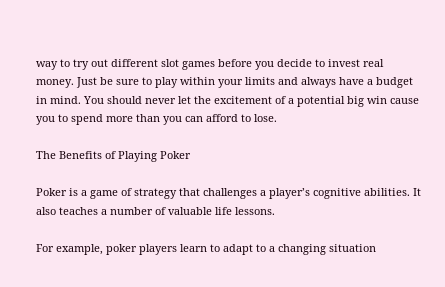way to try out different slot games before you decide to invest real money. Just be sure to play within your limits and always have a budget in mind. You should never let the excitement of a potential big win cause you to spend more than you can afford to lose.

The Benefits of Playing Poker

Poker is a game of strategy that challenges a player’s cognitive abilities. It also teaches a number of valuable life lessons.

For example, poker players learn to adapt to a changing situation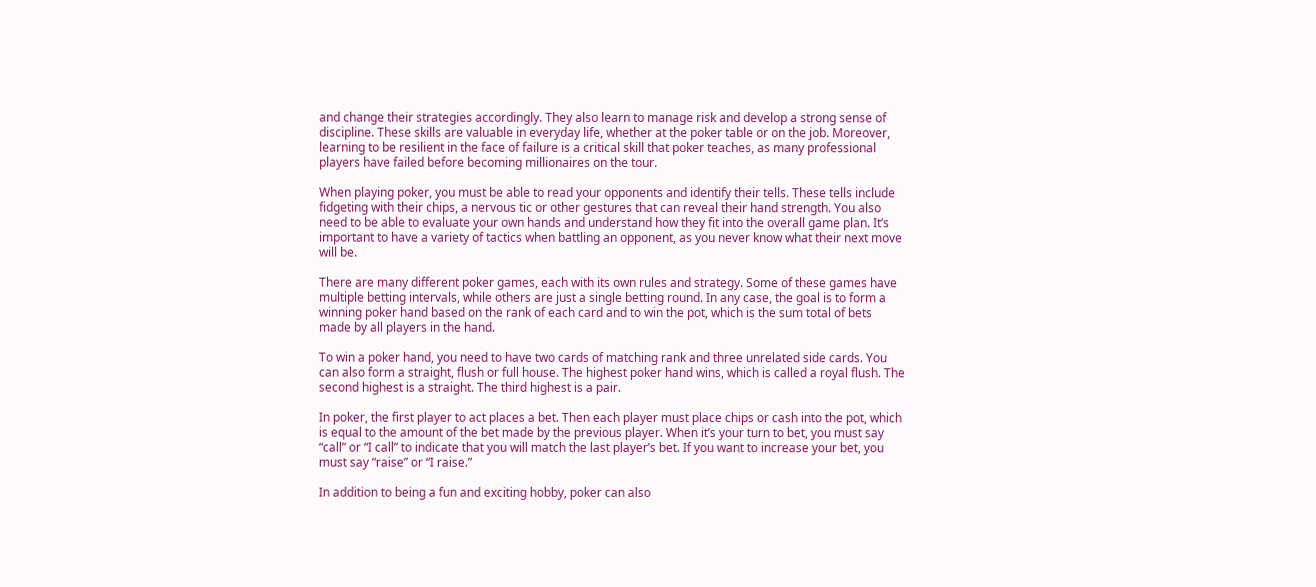and change their strategies accordingly. They also learn to manage risk and develop a strong sense of discipline. These skills are valuable in everyday life, whether at the poker table or on the job. Moreover, learning to be resilient in the face of failure is a critical skill that poker teaches, as many professional players have failed before becoming millionaires on the tour.

When playing poker, you must be able to read your opponents and identify their tells. These tells include fidgeting with their chips, a nervous tic or other gestures that can reveal their hand strength. You also need to be able to evaluate your own hands and understand how they fit into the overall game plan. It’s important to have a variety of tactics when battling an opponent, as you never know what their next move will be.

There are many different poker games, each with its own rules and strategy. Some of these games have multiple betting intervals, while others are just a single betting round. In any case, the goal is to form a winning poker hand based on the rank of each card and to win the pot, which is the sum total of bets made by all players in the hand.

To win a poker hand, you need to have two cards of matching rank and three unrelated side cards. You can also form a straight, flush or full house. The highest poker hand wins, which is called a royal flush. The second highest is a straight. The third highest is a pair.

In poker, the first player to act places a bet. Then each player must place chips or cash into the pot, which is equal to the amount of the bet made by the previous player. When it’s your turn to bet, you must say “call” or “I call” to indicate that you will match the last player’s bet. If you want to increase your bet, you must say “raise” or “I raise.”

In addition to being a fun and exciting hobby, poker can also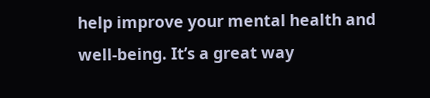help improve your mental health and well-being. It’s a great way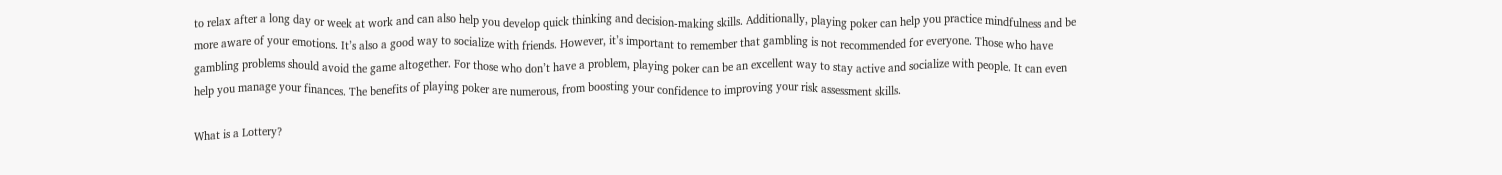to relax after a long day or week at work and can also help you develop quick thinking and decision-making skills. Additionally, playing poker can help you practice mindfulness and be more aware of your emotions. It’s also a good way to socialize with friends. However, it’s important to remember that gambling is not recommended for everyone. Those who have gambling problems should avoid the game altogether. For those who don’t have a problem, playing poker can be an excellent way to stay active and socialize with people. It can even help you manage your finances. The benefits of playing poker are numerous, from boosting your confidence to improving your risk assessment skills.

What is a Lottery?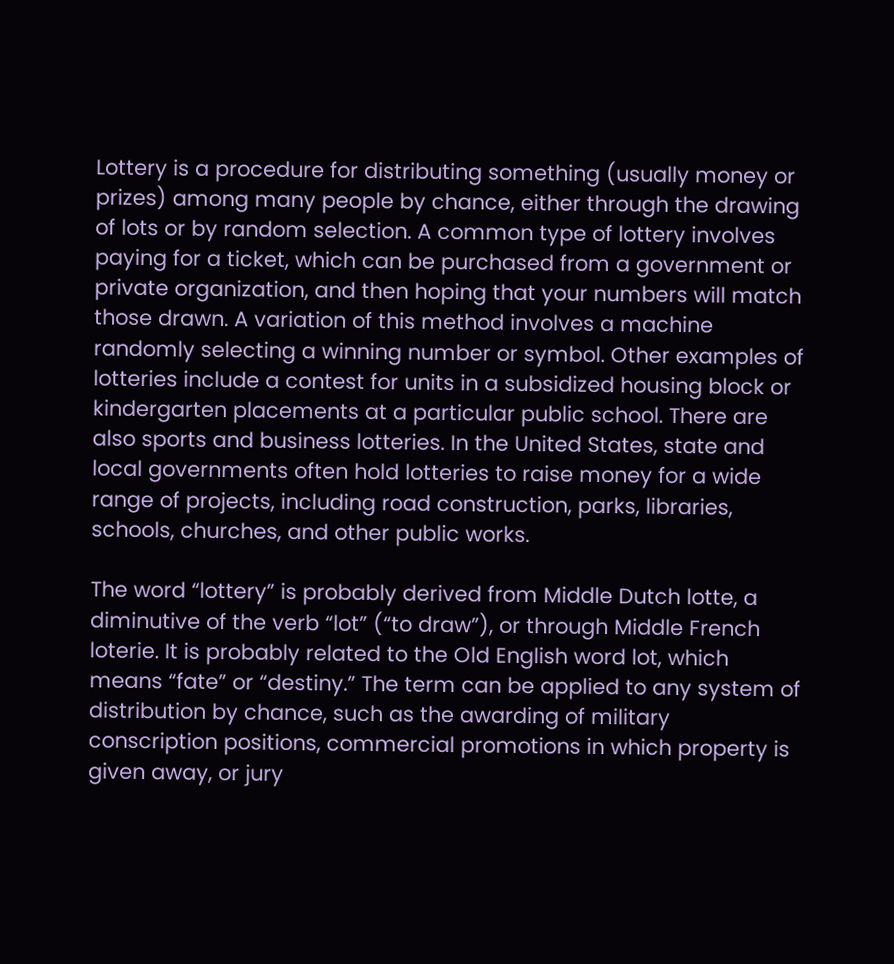Lottery is a procedure for distributing something (usually money or prizes) among many people by chance, either through the drawing of lots or by random selection. A common type of lottery involves paying for a ticket, which can be purchased from a government or private organization, and then hoping that your numbers will match those drawn. A variation of this method involves a machine randomly selecting a winning number or symbol. Other examples of lotteries include a contest for units in a subsidized housing block or kindergarten placements at a particular public school. There are also sports and business lotteries. In the United States, state and local governments often hold lotteries to raise money for a wide range of projects, including road construction, parks, libraries, schools, churches, and other public works.

The word “lottery” is probably derived from Middle Dutch lotte, a diminutive of the verb “lot” (“to draw”), or through Middle French loterie. It is probably related to the Old English word lot, which means “fate” or “destiny.” The term can be applied to any system of distribution by chance, such as the awarding of military conscription positions, commercial promotions in which property is given away, or jury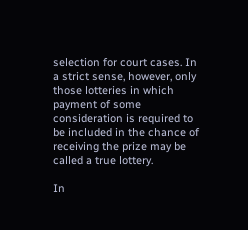selection for court cases. In a strict sense, however, only those lotteries in which payment of some consideration is required to be included in the chance of receiving the prize may be called a true lottery.

In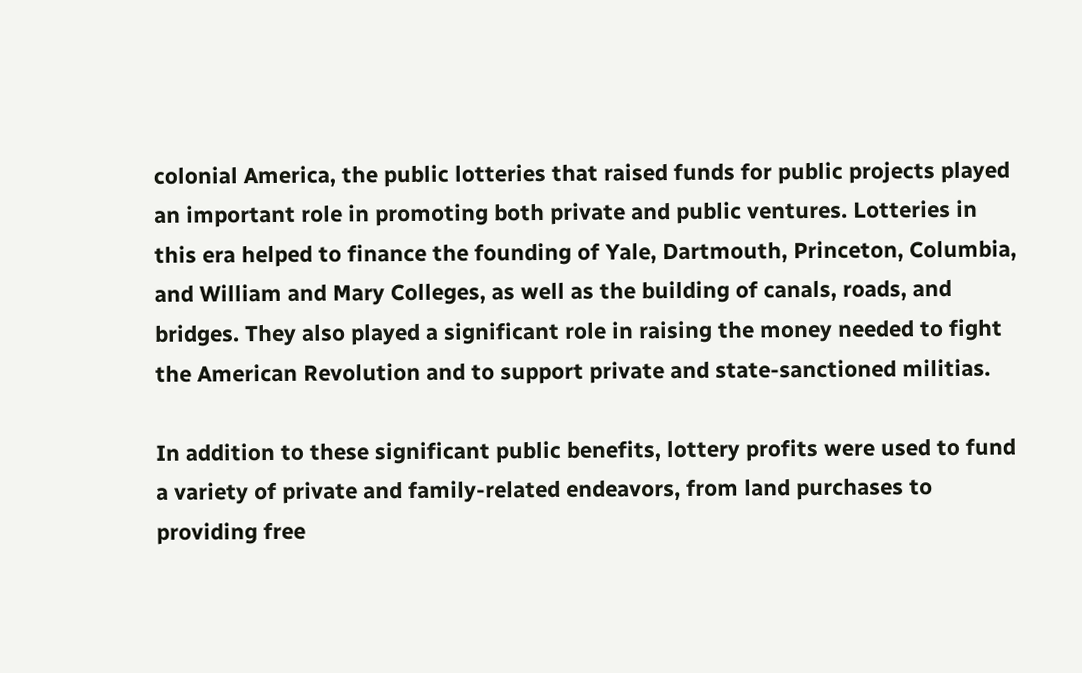colonial America, the public lotteries that raised funds for public projects played an important role in promoting both private and public ventures. Lotteries in this era helped to finance the founding of Yale, Dartmouth, Princeton, Columbia, and William and Mary Colleges, as well as the building of canals, roads, and bridges. They also played a significant role in raising the money needed to fight the American Revolution and to support private and state-sanctioned militias.

In addition to these significant public benefits, lottery profits were used to fund a variety of private and family-related endeavors, from land purchases to providing free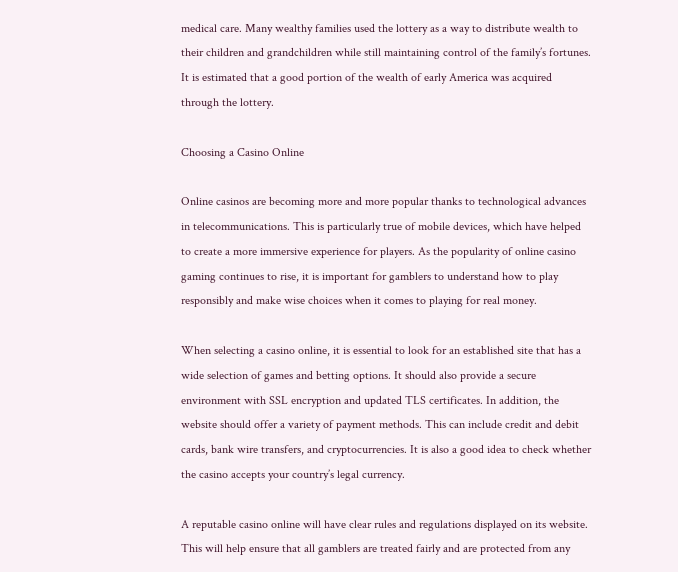medical care. Many wealthy families used the lottery as a way to distribute wealth to their children and grandchildren while still maintaining control of the family’s fortunes. It is estimated that a good portion of the wealth of early America was acquired through the lottery.

Choosing a Casino Online

Online casinos are becoming more and more popular thanks to technological advances in telecommunications. This is particularly true of mobile devices, which have helped to create a more immersive experience for players. As the popularity of online casino gaming continues to rise, it is important for gamblers to understand how to play responsibly and make wise choices when it comes to playing for real money.

When selecting a casino online, it is essential to look for an established site that has a wide selection of games and betting options. It should also provide a secure environment with SSL encryption and updated TLS certificates. In addition, the website should offer a variety of payment methods. This can include credit and debit cards, bank wire transfers, and cryptocurrencies. It is also a good idea to check whether the casino accepts your country’s legal currency.

A reputable casino online will have clear rules and regulations displayed on its website. This will help ensure that all gamblers are treated fairly and are protected from any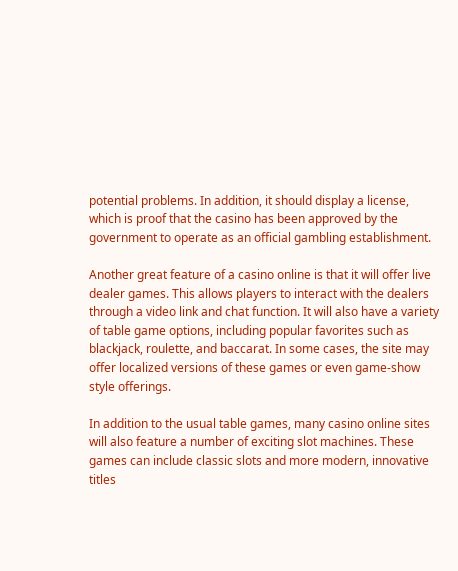potential problems. In addition, it should display a license, which is proof that the casino has been approved by the government to operate as an official gambling establishment.

Another great feature of a casino online is that it will offer live dealer games. This allows players to interact with the dealers through a video link and chat function. It will also have a variety of table game options, including popular favorites such as blackjack, roulette, and baccarat. In some cases, the site may offer localized versions of these games or even game-show style offerings.

In addition to the usual table games, many casino online sites will also feature a number of exciting slot machines. These games can include classic slots and more modern, innovative titles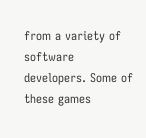from a variety of software developers. Some of these games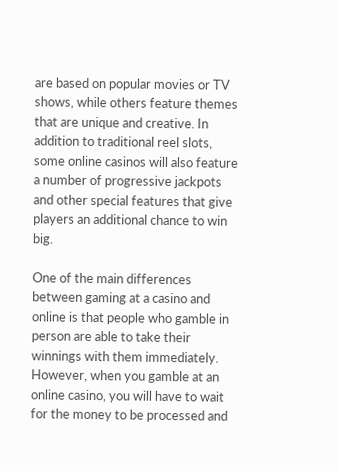are based on popular movies or TV shows, while others feature themes that are unique and creative. In addition to traditional reel slots, some online casinos will also feature a number of progressive jackpots and other special features that give players an additional chance to win big.

One of the main differences between gaming at a casino and online is that people who gamble in person are able to take their winnings with them immediately. However, when you gamble at an online casino, you will have to wait for the money to be processed and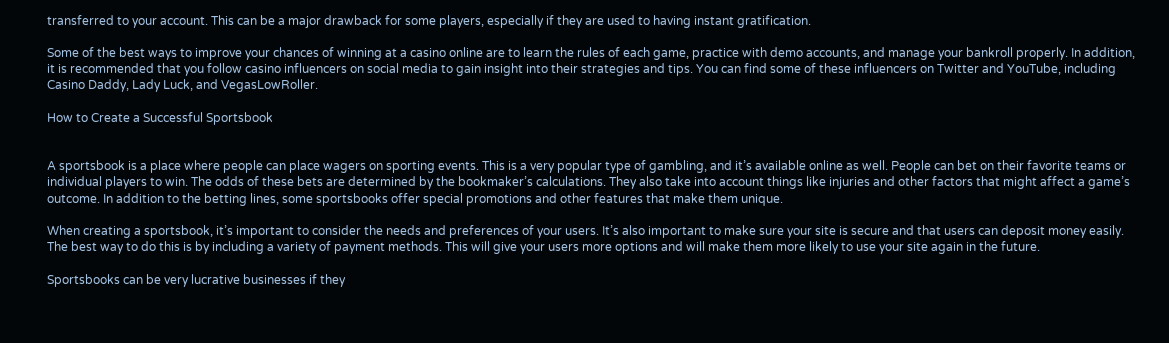transferred to your account. This can be a major drawback for some players, especially if they are used to having instant gratification.

Some of the best ways to improve your chances of winning at a casino online are to learn the rules of each game, practice with demo accounts, and manage your bankroll properly. In addition, it is recommended that you follow casino influencers on social media to gain insight into their strategies and tips. You can find some of these influencers on Twitter and YouTube, including Casino Daddy, Lady Luck, and VegasLowRoller.

How to Create a Successful Sportsbook


A sportsbook is a place where people can place wagers on sporting events. This is a very popular type of gambling, and it’s available online as well. People can bet on their favorite teams or individual players to win. The odds of these bets are determined by the bookmaker’s calculations. They also take into account things like injuries and other factors that might affect a game’s outcome. In addition to the betting lines, some sportsbooks offer special promotions and other features that make them unique.

When creating a sportsbook, it’s important to consider the needs and preferences of your users. It’s also important to make sure your site is secure and that users can deposit money easily. The best way to do this is by including a variety of payment methods. This will give your users more options and will make them more likely to use your site again in the future.

Sportsbooks can be very lucrative businesses if they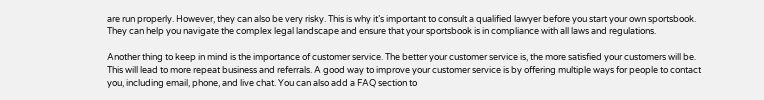are run properly. However, they can also be very risky. This is why it’s important to consult a qualified lawyer before you start your own sportsbook. They can help you navigate the complex legal landscape and ensure that your sportsbook is in compliance with all laws and regulations.

Another thing to keep in mind is the importance of customer service. The better your customer service is, the more satisfied your customers will be. This will lead to more repeat business and referrals. A good way to improve your customer service is by offering multiple ways for people to contact you, including email, phone, and live chat. You can also add a FAQ section to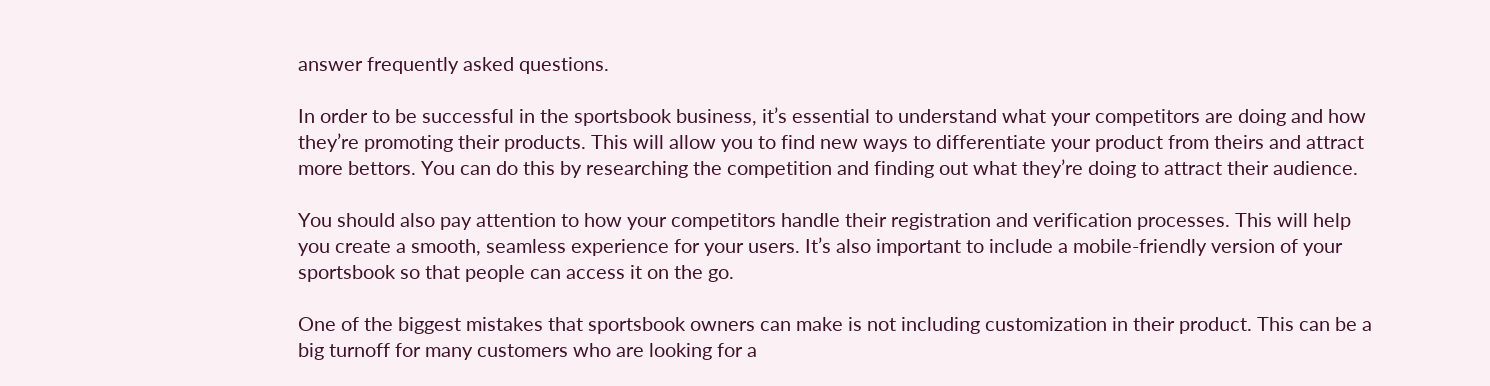answer frequently asked questions.

In order to be successful in the sportsbook business, it’s essential to understand what your competitors are doing and how they’re promoting their products. This will allow you to find new ways to differentiate your product from theirs and attract more bettors. You can do this by researching the competition and finding out what they’re doing to attract their audience.

You should also pay attention to how your competitors handle their registration and verification processes. This will help you create a smooth, seamless experience for your users. It’s also important to include a mobile-friendly version of your sportsbook so that people can access it on the go.

One of the biggest mistakes that sportsbook owners can make is not including customization in their product. This can be a big turnoff for many customers who are looking for a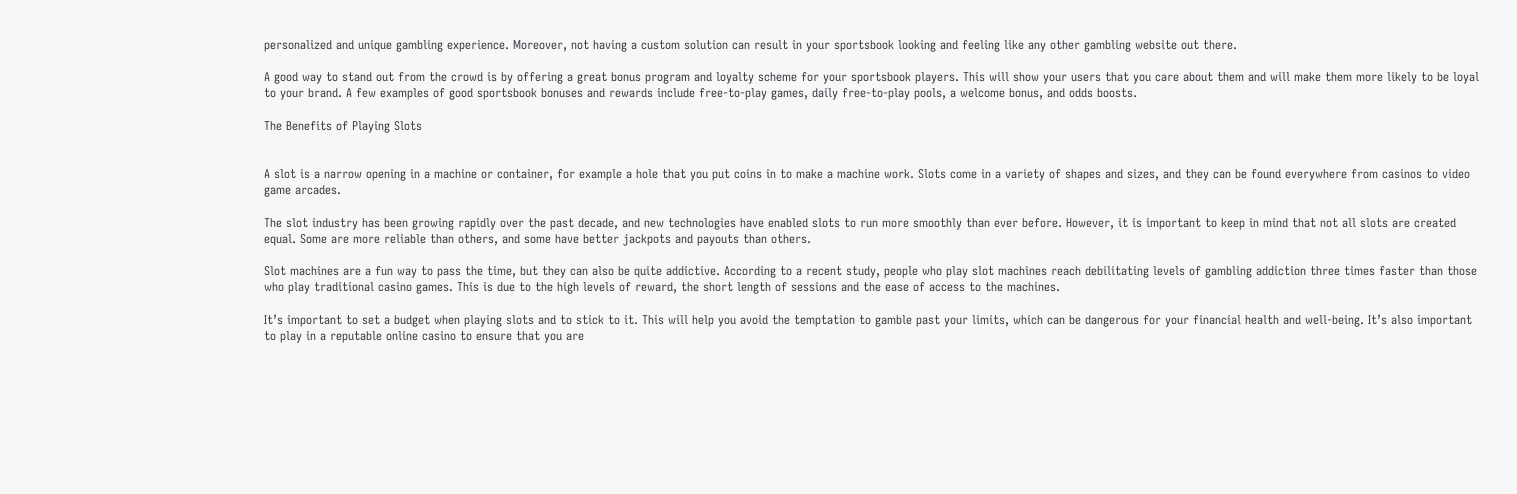personalized and unique gambling experience. Moreover, not having a custom solution can result in your sportsbook looking and feeling like any other gambling website out there.

A good way to stand out from the crowd is by offering a great bonus program and loyalty scheme for your sportsbook players. This will show your users that you care about them and will make them more likely to be loyal to your brand. A few examples of good sportsbook bonuses and rewards include free-to-play games, daily free-to-play pools, a welcome bonus, and odds boosts.

The Benefits of Playing Slots


A slot is a narrow opening in a machine or container, for example a hole that you put coins in to make a machine work. Slots come in a variety of shapes and sizes, and they can be found everywhere from casinos to video game arcades.

The slot industry has been growing rapidly over the past decade, and new technologies have enabled slots to run more smoothly than ever before. However, it is important to keep in mind that not all slots are created equal. Some are more reliable than others, and some have better jackpots and payouts than others.

Slot machines are a fun way to pass the time, but they can also be quite addictive. According to a recent study, people who play slot machines reach debilitating levels of gambling addiction three times faster than those who play traditional casino games. This is due to the high levels of reward, the short length of sessions and the ease of access to the machines.

It’s important to set a budget when playing slots and to stick to it. This will help you avoid the temptation to gamble past your limits, which can be dangerous for your financial health and well-being. It’s also important to play in a reputable online casino to ensure that you are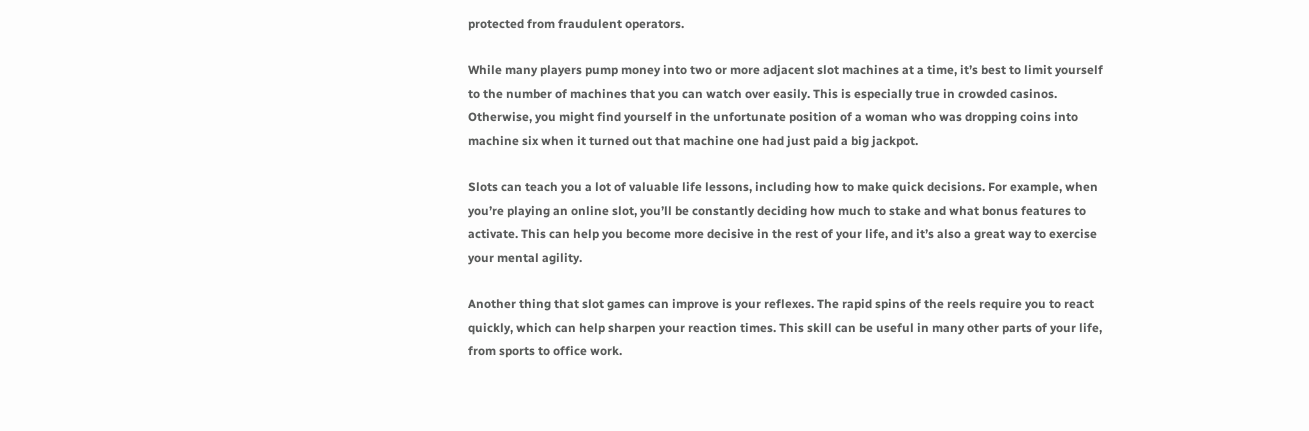protected from fraudulent operators.

While many players pump money into two or more adjacent slot machines at a time, it’s best to limit yourself to the number of machines that you can watch over easily. This is especially true in crowded casinos. Otherwise, you might find yourself in the unfortunate position of a woman who was dropping coins into machine six when it turned out that machine one had just paid a big jackpot.

Slots can teach you a lot of valuable life lessons, including how to make quick decisions. For example, when you’re playing an online slot, you’ll be constantly deciding how much to stake and what bonus features to activate. This can help you become more decisive in the rest of your life, and it’s also a great way to exercise your mental agility.

Another thing that slot games can improve is your reflexes. The rapid spins of the reels require you to react quickly, which can help sharpen your reaction times. This skill can be useful in many other parts of your life, from sports to office work.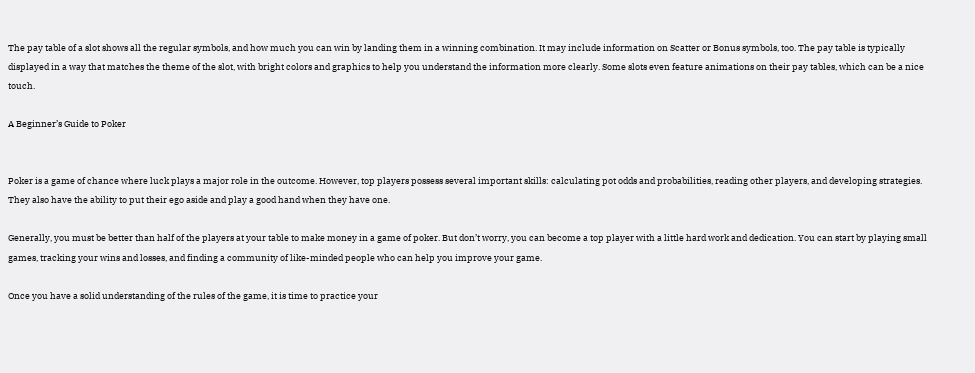The pay table of a slot shows all the regular symbols, and how much you can win by landing them in a winning combination. It may include information on Scatter or Bonus symbols, too. The pay table is typically displayed in a way that matches the theme of the slot, with bright colors and graphics to help you understand the information more clearly. Some slots even feature animations on their pay tables, which can be a nice touch.

A Beginner’s Guide to Poker


Poker is a game of chance where luck plays a major role in the outcome. However, top players possess several important skills: calculating pot odds and probabilities, reading other players, and developing strategies. They also have the ability to put their ego aside and play a good hand when they have one.

Generally, you must be better than half of the players at your table to make money in a game of poker. But don’t worry, you can become a top player with a little hard work and dedication. You can start by playing small games, tracking your wins and losses, and finding a community of like-minded people who can help you improve your game.

Once you have a solid understanding of the rules of the game, it is time to practice your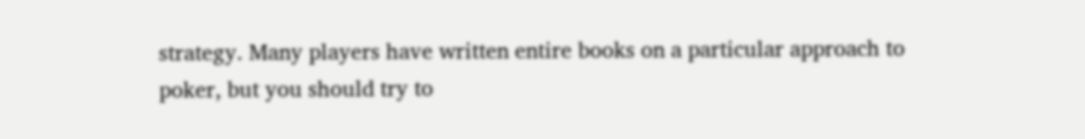strategy. Many players have written entire books on a particular approach to poker, but you should try to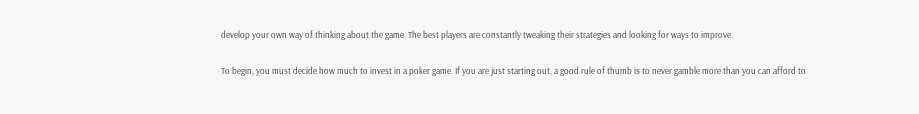develop your own way of thinking about the game. The best players are constantly tweaking their strategies and looking for ways to improve.

To begin, you must decide how much to invest in a poker game. If you are just starting out, a good rule of thumb is to never gamble more than you can afford to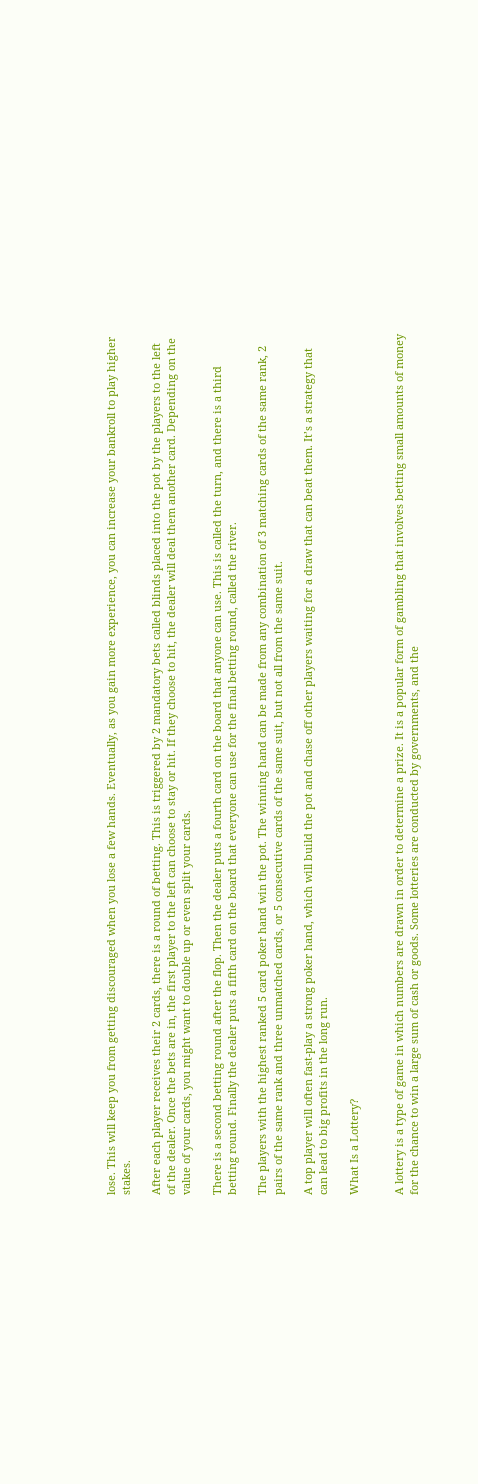lose. This will keep you from getting discouraged when you lose a few hands. Eventually, as you gain more experience, you can increase your bankroll to play higher stakes.

After each player receives their 2 cards, there is a round of betting. This is triggered by 2 mandatory bets called blinds placed into the pot by the players to the left of the dealer. Once the bets are in, the first player to the left can choose to stay or hit. If they choose to hit, the dealer will deal them another card. Depending on the value of your cards, you might want to double up or even split your cards.

There is a second betting round after the flop. Then the dealer puts a fourth card on the board that anyone can use. This is called the turn, and there is a third betting round. Finally the dealer puts a fifth card on the board that everyone can use for the final betting round, called the river.

The players with the highest ranked 5 card poker hand win the pot. The winning hand can be made from any combination of 3 matching cards of the same rank, 2 pairs of the same rank and three unmatched cards, or 5 consecutive cards of the same suit, but not all from the same suit.

A top player will often fast-play a strong poker hand, which will build the pot and chase off other players waiting for a draw that can beat them. It’s a strategy that can lead to big profits in the long run.

What Is a Lottery?


A lottery is a type of game in which numbers are drawn in order to determine a prize. It is a popular form of gambling that involves betting small amounts of money for the chance to win a large sum of cash or goods. Some lotteries are conducted by governments, and the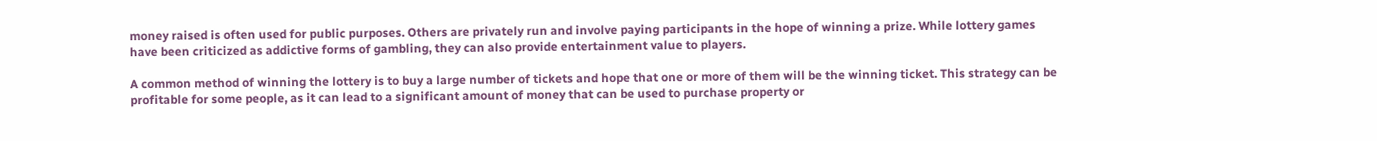money raised is often used for public purposes. Others are privately run and involve paying participants in the hope of winning a prize. While lottery games have been criticized as addictive forms of gambling, they can also provide entertainment value to players.

A common method of winning the lottery is to buy a large number of tickets and hope that one or more of them will be the winning ticket. This strategy can be profitable for some people, as it can lead to a significant amount of money that can be used to purchase property or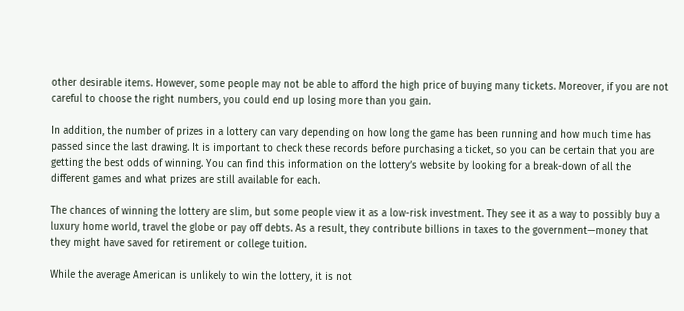other desirable items. However, some people may not be able to afford the high price of buying many tickets. Moreover, if you are not careful to choose the right numbers, you could end up losing more than you gain.

In addition, the number of prizes in a lottery can vary depending on how long the game has been running and how much time has passed since the last drawing. It is important to check these records before purchasing a ticket, so you can be certain that you are getting the best odds of winning. You can find this information on the lottery’s website by looking for a break-down of all the different games and what prizes are still available for each.

The chances of winning the lottery are slim, but some people view it as a low-risk investment. They see it as a way to possibly buy a luxury home world, travel the globe or pay off debts. As a result, they contribute billions in taxes to the government—money that they might have saved for retirement or college tuition.

While the average American is unlikely to win the lottery, it is not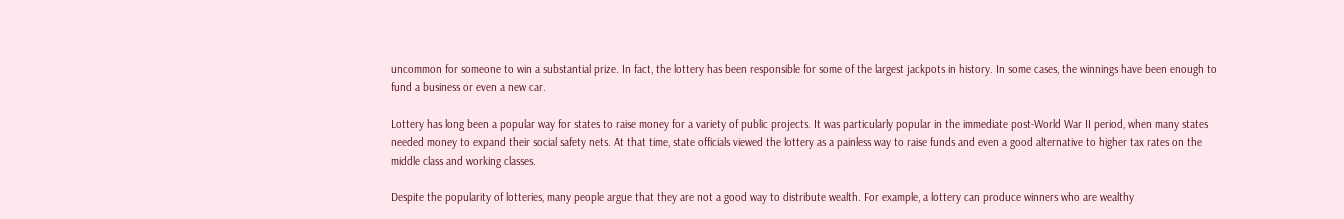uncommon for someone to win a substantial prize. In fact, the lottery has been responsible for some of the largest jackpots in history. In some cases, the winnings have been enough to fund a business or even a new car.

Lottery has long been a popular way for states to raise money for a variety of public projects. It was particularly popular in the immediate post-World War II period, when many states needed money to expand their social safety nets. At that time, state officials viewed the lottery as a painless way to raise funds and even a good alternative to higher tax rates on the middle class and working classes.

Despite the popularity of lotteries, many people argue that they are not a good way to distribute wealth. For example, a lottery can produce winners who are wealthy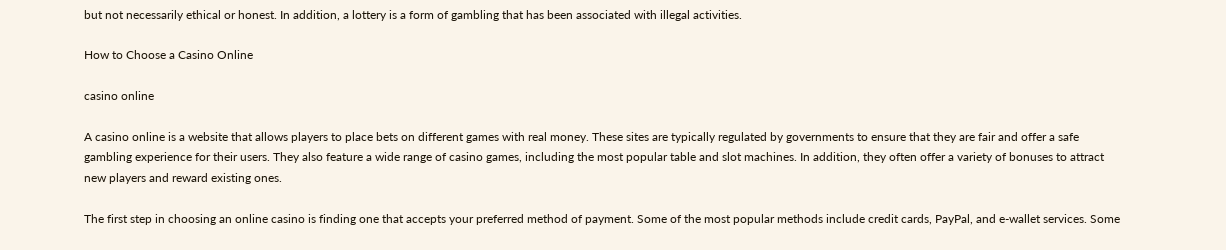but not necessarily ethical or honest. In addition, a lottery is a form of gambling that has been associated with illegal activities.

How to Choose a Casino Online

casino online

A casino online is a website that allows players to place bets on different games with real money. These sites are typically regulated by governments to ensure that they are fair and offer a safe gambling experience for their users. They also feature a wide range of casino games, including the most popular table and slot machines. In addition, they often offer a variety of bonuses to attract new players and reward existing ones.

The first step in choosing an online casino is finding one that accepts your preferred method of payment. Some of the most popular methods include credit cards, PayPal, and e-wallet services. Some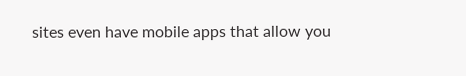sites even have mobile apps that allow you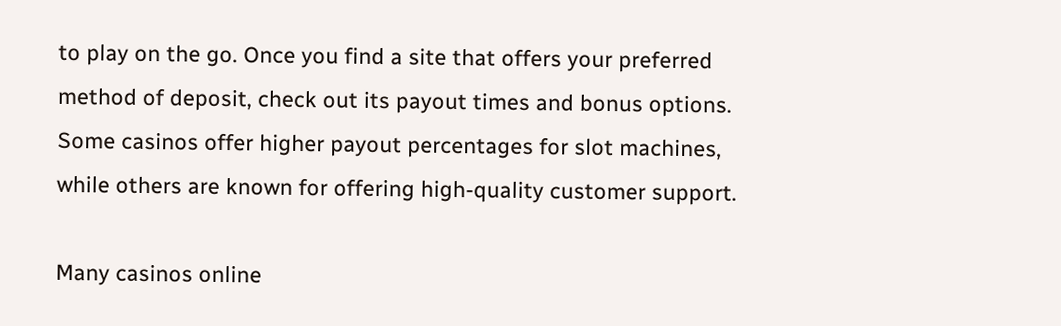to play on the go. Once you find a site that offers your preferred method of deposit, check out its payout times and bonus options. Some casinos offer higher payout percentages for slot machines, while others are known for offering high-quality customer support.

Many casinos online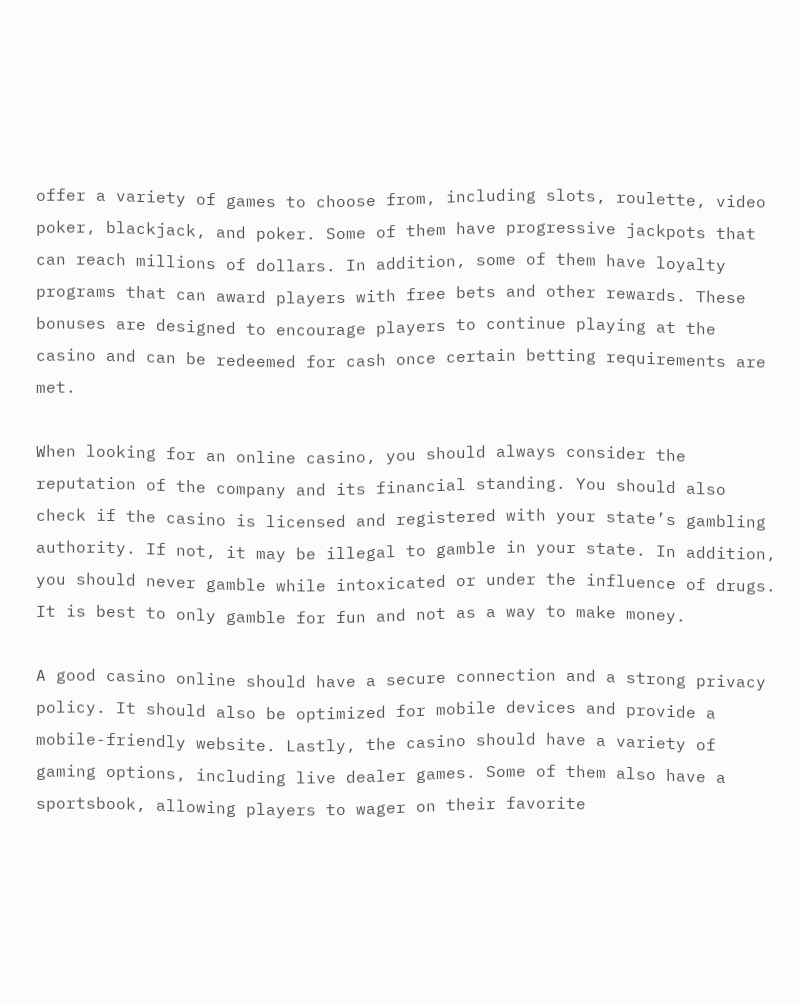offer a variety of games to choose from, including slots, roulette, video poker, blackjack, and poker. Some of them have progressive jackpots that can reach millions of dollars. In addition, some of them have loyalty programs that can award players with free bets and other rewards. These bonuses are designed to encourage players to continue playing at the casino and can be redeemed for cash once certain betting requirements are met.

When looking for an online casino, you should always consider the reputation of the company and its financial standing. You should also check if the casino is licensed and registered with your state’s gambling authority. If not, it may be illegal to gamble in your state. In addition, you should never gamble while intoxicated or under the influence of drugs. It is best to only gamble for fun and not as a way to make money.

A good casino online should have a secure connection and a strong privacy policy. It should also be optimized for mobile devices and provide a mobile-friendly website. Lastly, the casino should have a variety of gaming options, including live dealer games. Some of them also have a sportsbook, allowing players to wager on their favorite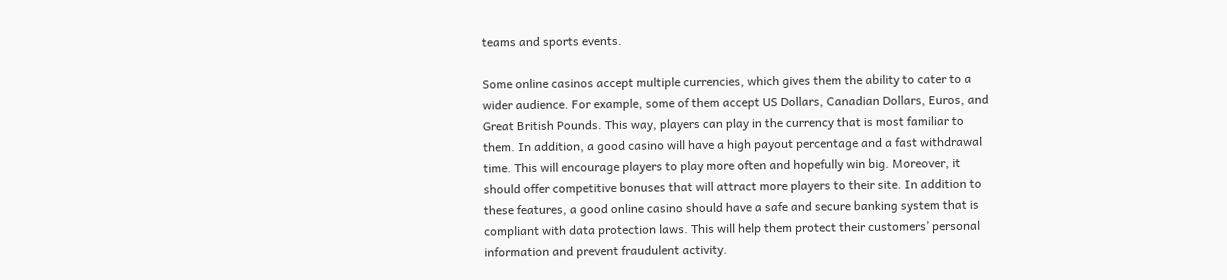teams and sports events.

Some online casinos accept multiple currencies, which gives them the ability to cater to a wider audience. For example, some of them accept US Dollars, Canadian Dollars, Euros, and Great British Pounds. This way, players can play in the currency that is most familiar to them. In addition, a good casino will have a high payout percentage and a fast withdrawal time. This will encourage players to play more often and hopefully win big. Moreover, it should offer competitive bonuses that will attract more players to their site. In addition to these features, a good online casino should have a safe and secure banking system that is compliant with data protection laws. This will help them protect their customers’ personal information and prevent fraudulent activity.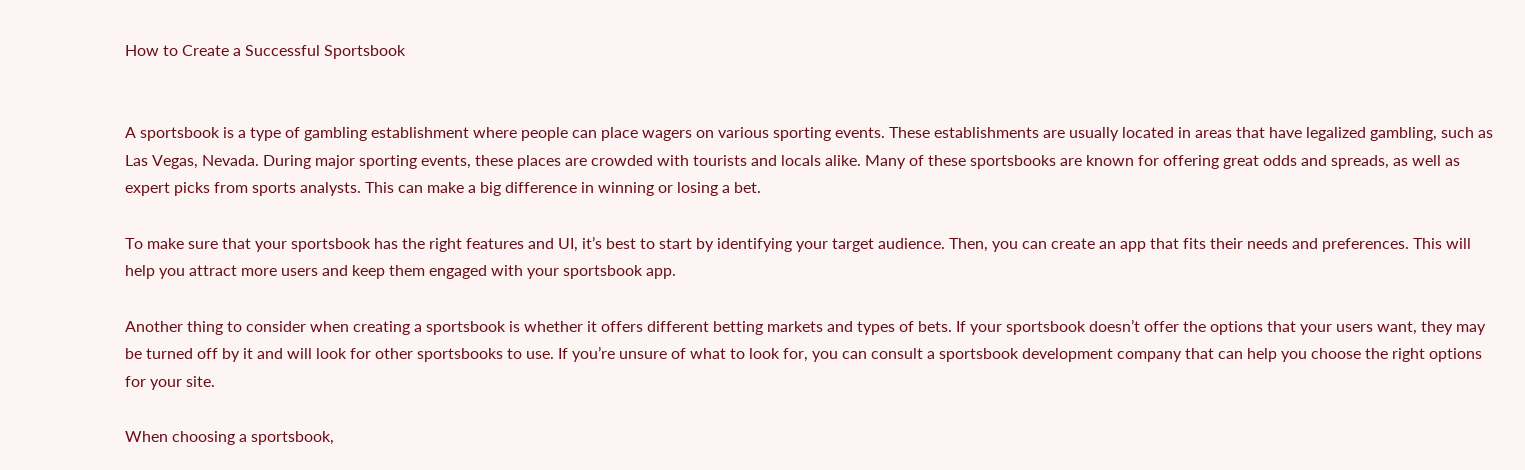How to Create a Successful Sportsbook


A sportsbook is a type of gambling establishment where people can place wagers on various sporting events. These establishments are usually located in areas that have legalized gambling, such as Las Vegas, Nevada. During major sporting events, these places are crowded with tourists and locals alike. Many of these sportsbooks are known for offering great odds and spreads, as well as expert picks from sports analysts. This can make a big difference in winning or losing a bet.

To make sure that your sportsbook has the right features and UI, it’s best to start by identifying your target audience. Then, you can create an app that fits their needs and preferences. This will help you attract more users and keep them engaged with your sportsbook app.

Another thing to consider when creating a sportsbook is whether it offers different betting markets and types of bets. If your sportsbook doesn’t offer the options that your users want, they may be turned off by it and will look for other sportsbooks to use. If you’re unsure of what to look for, you can consult a sportsbook development company that can help you choose the right options for your site.

When choosing a sportsbook,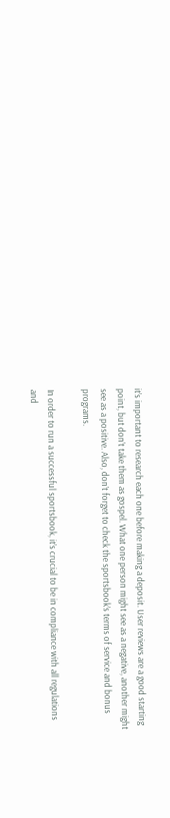it’s important to research each one before making a deposit. User reviews are a good starting point, but don’t take them as gospel. What one person might see as a negative, another might see as a positive. Also, don’t forget to check the sportsbook’s terms of service and bonus programs.

In order to run a successful sportsbook, it’s crucial to be in compliance with all regulations and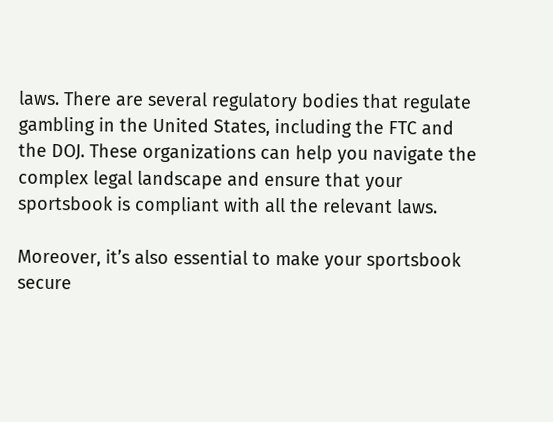laws. There are several regulatory bodies that regulate gambling in the United States, including the FTC and the DOJ. These organizations can help you navigate the complex legal landscape and ensure that your sportsbook is compliant with all the relevant laws.

Moreover, it’s also essential to make your sportsbook secure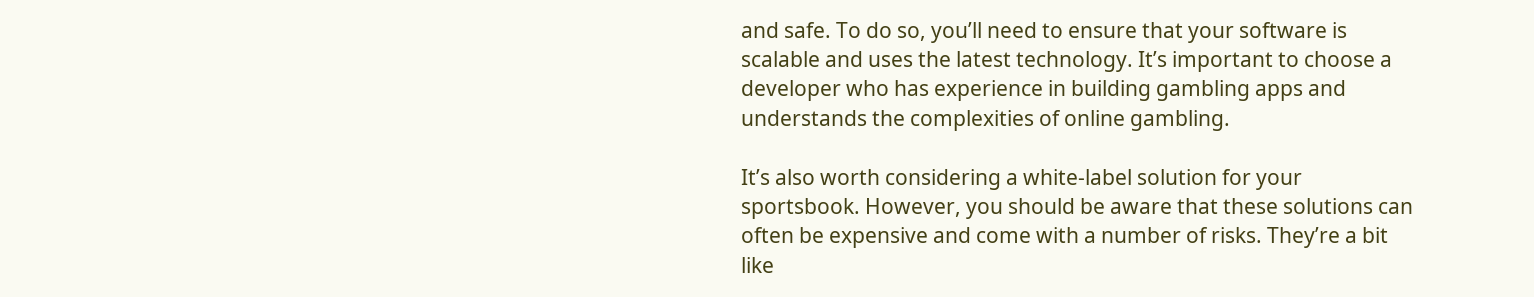and safe. To do so, you’ll need to ensure that your software is scalable and uses the latest technology. It’s important to choose a developer who has experience in building gambling apps and understands the complexities of online gambling.

It’s also worth considering a white-label solution for your sportsbook. However, you should be aware that these solutions can often be expensive and come with a number of risks. They’re a bit like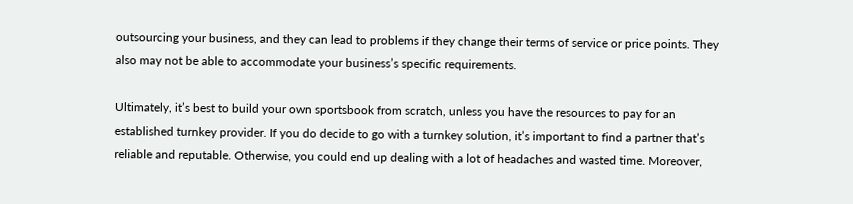outsourcing your business, and they can lead to problems if they change their terms of service or price points. They also may not be able to accommodate your business’s specific requirements.

Ultimately, it’s best to build your own sportsbook from scratch, unless you have the resources to pay for an established turnkey provider. If you do decide to go with a turnkey solution, it’s important to find a partner that’s reliable and reputable. Otherwise, you could end up dealing with a lot of headaches and wasted time. Moreover,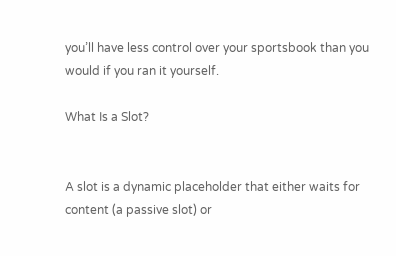you’ll have less control over your sportsbook than you would if you ran it yourself.

What Is a Slot?


A slot is a dynamic placeholder that either waits for content (a passive slot) or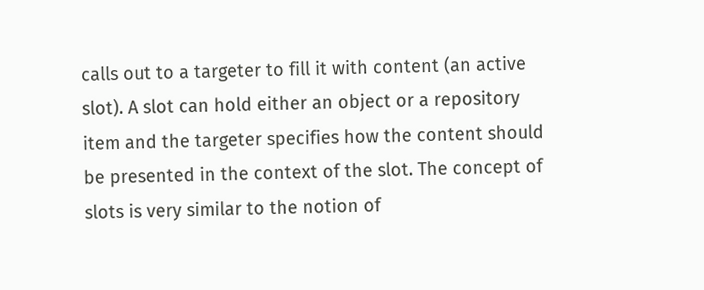calls out to a targeter to fill it with content (an active slot). A slot can hold either an object or a repository item and the targeter specifies how the content should be presented in the context of the slot. The concept of slots is very similar to the notion of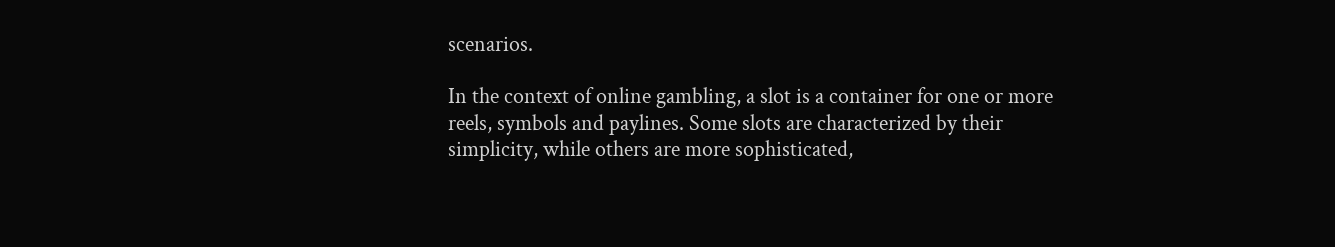scenarios.

In the context of online gambling, a slot is a container for one or more reels, symbols and paylines. Some slots are characterized by their simplicity, while others are more sophisticated,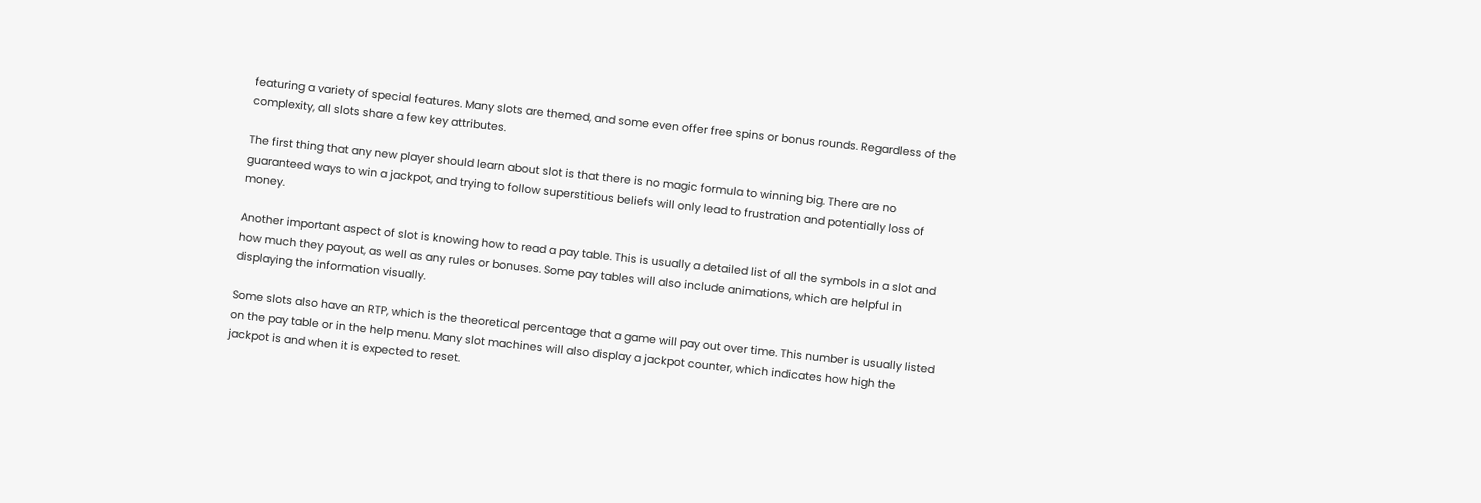featuring a variety of special features. Many slots are themed, and some even offer free spins or bonus rounds. Regardless of the complexity, all slots share a few key attributes.

The first thing that any new player should learn about slot is that there is no magic formula to winning big. There are no guaranteed ways to win a jackpot, and trying to follow superstitious beliefs will only lead to frustration and potentially loss of money.

Another important aspect of slot is knowing how to read a pay table. This is usually a detailed list of all the symbols in a slot and how much they payout, as well as any rules or bonuses. Some pay tables will also include animations, which are helpful in displaying the information visually.

Some slots also have an RTP, which is the theoretical percentage that a game will pay out over time. This number is usually listed on the pay table or in the help menu. Many slot machines will also display a jackpot counter, which indicates how high the jackpot is and when it is expected to reset.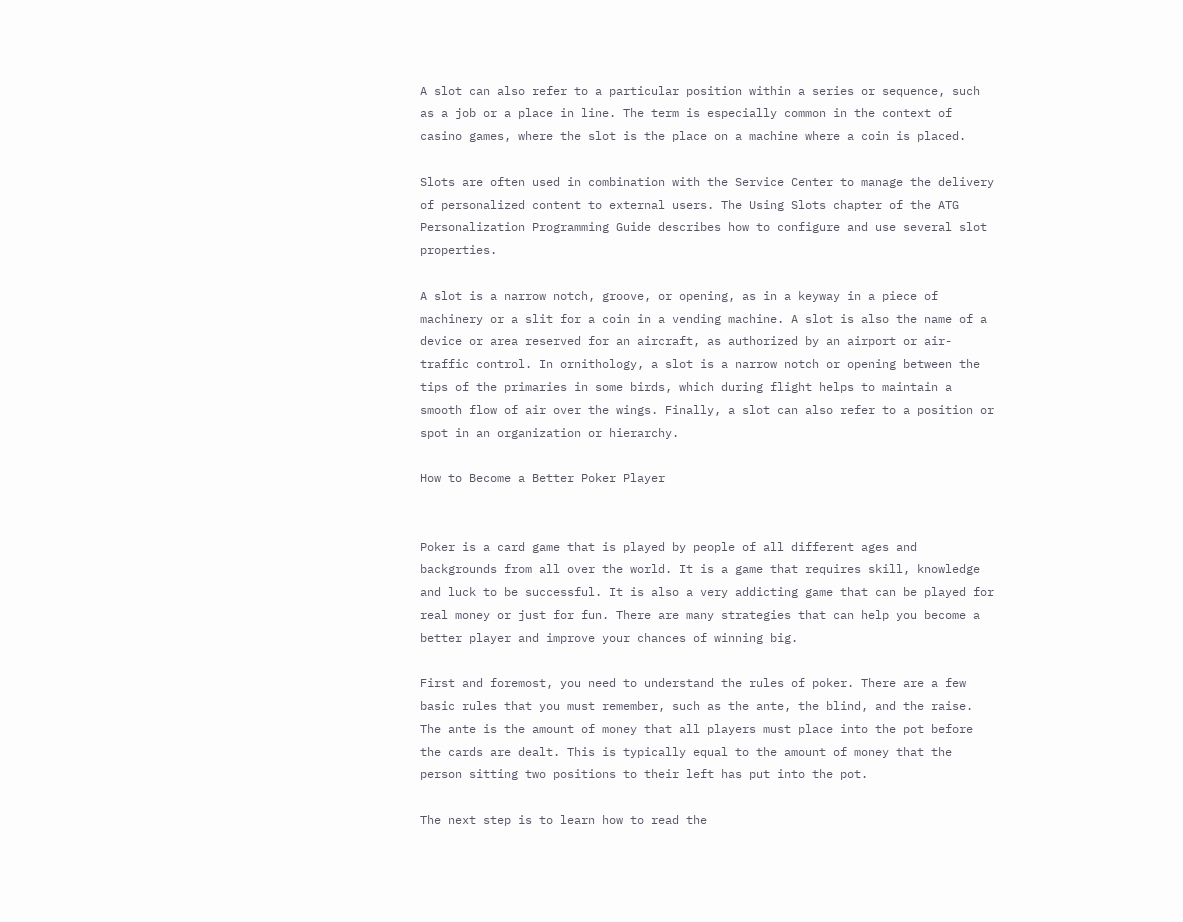A slot can also refer to a particular position within a series or sequence, such as a job or a place in line. The term is especially common in the context of casino games, where the slot is the place on a machine where a coin is placed.

Slots are often used in combination with the Service Center to manage the delivery of personalized content to external users. The Using Slots chapter of the ATG Personalization Programming Guide describes how to configure and use several slot properties.

A slot is a narrow notch, groove, or opening, as in a keyway in a piece of machinery or a slit for a coin in a vending machine. A slot is also the name of a device or area reserved for an aircraft, as authorized by an airport or air-traffic control. In ornithology, a slot is a narrow notch or opening between the tips of the primaries in some birds, which during flight helps to maintain a smooth flow of air over the wings. Finally, a slot can also refer to a position or spot in an organization or hierarchy.

How to Become a Better Poker Player


Poker is a card game that is played by people of all different ages and backgrounds from all over the world. It is a game that requires skill, knowledge and luck to be successful. It is also a very addicting game that can be played for real money or just for fun. There are many strategies that can help you become a better player and improve your chances of winning big.

First and foremost, you need to understand the rules of poker. There are a few basic rules that you must remember, such as the ante, the blind, and the raise. The ante is the amount of money that all players must place into the pot before the cards are dealt. This is typically equal to the amount of money that the person sitting two positions to their left has put into the pot.

The next step is to learn how to read the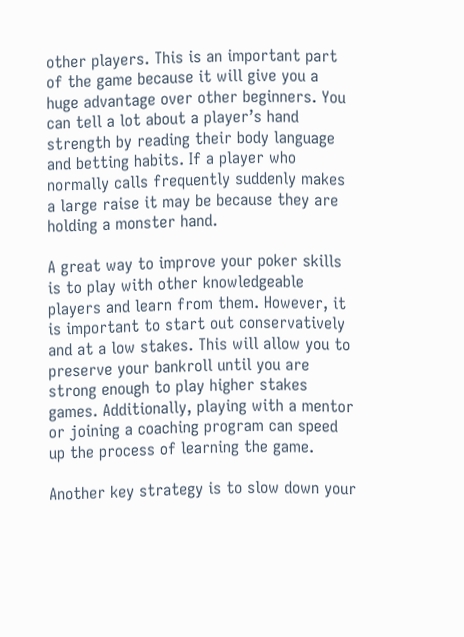other players. This is an important part of the game because it will give you a huge advantage over other beginners. You can tell a lot about a player’s hand strength by reading their body language and betting habits. If a player who normally calls frequently suddenly makes a large raise it may be because they are holding a monster hand.

A great way to improve your poker skills is to play with other knowledgeable players and learn from them. However, it is important to start out conservatively and at a low stakes. This will allow you to preserve your bankroll until you are strong enough to play higher stakes games. Additionally, playing with a mentor or joining a coaching program can speed up the process of learning the game.

Another key strategy is to slow down your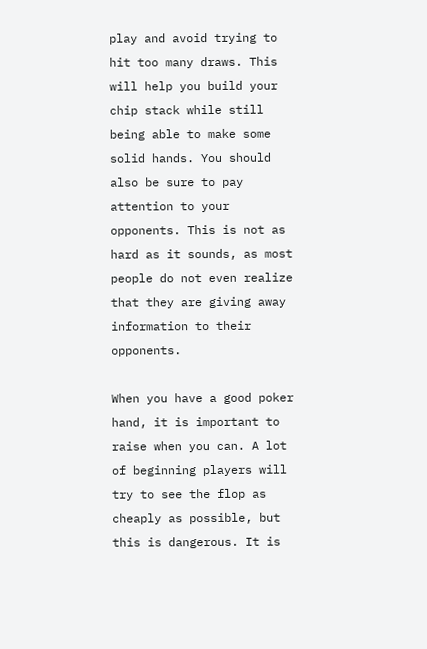play and avoid trying to hit too many draws. This will help you build your chip stack while still being able to make some solid hands. You should also be sure to pay attention to your opponents. This is not as hard as it sounds, as most people do not even realize that they are giving away information to their opponents.

When you have a good poker hand, it is important to raise when you can. A lot of beginning players will try to see the flop as cheaply as possible, but this is dangerous. It is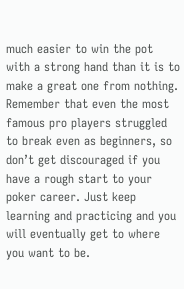much easier to win the pot with a strong hand than it is to make a great one from nothing. Remember that even the most famous pro players struggled to break even as beginners, so don’t get discouraged if you have a rough start to your poker career. Just keep learning and practicing and you will eventually get to where you want to be.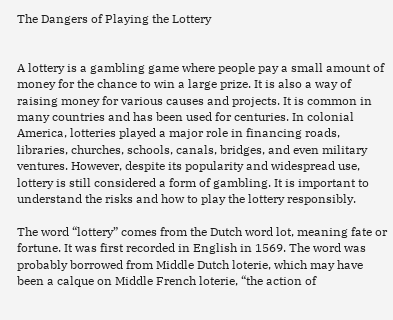The Dangers of Playing the Lottery


A lottery is a gambling game where people pay a small amount of money for the chance to win a large prize. It is also a way of raising money for various causes and projects. It is common in many countries and has been used for centuries. In colonial America, lotteries played a major role in financing roads, libraries, churches, schools, canals, bridges, and even military ventures. However, despite its popularity and widespread use, lottery is still considered a form of gambling. It is important to understand the risks and how to play the lottery responsibly.

The word “lottery” comes from the Dutch word lot, meaning fate or fortune. It was first recorded in English in 1569. The word was probably borrowed from Middle Dutch loterie, which may have been a calque on Middle French loterie, “the action of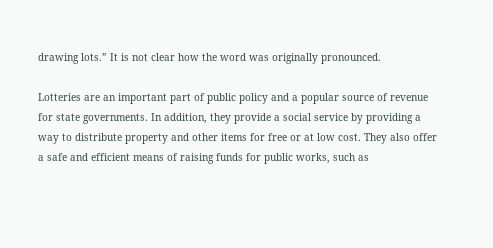drawing lots.” It is not clear how the word was originally pronounced.

Lotteries are an important part of public policy and a popular source of revenue for state governments. In addition, they provide a social service by providing a way to distribute property and other items for free or at low cost. They also offer a safe and efficient means of raising funds for public works, such as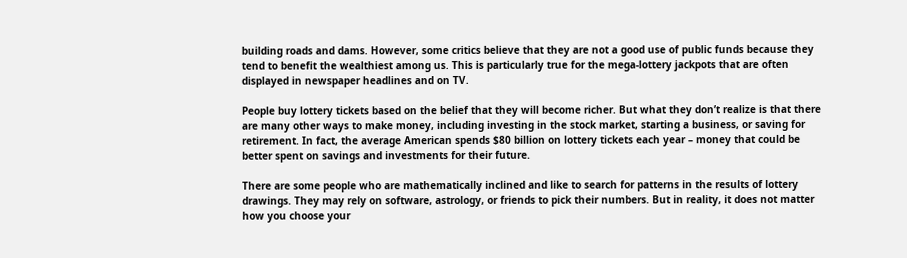building roads and dams. However, some critics believe that they are not a good use of public funds because they tend to benefit the wealthiest among us. This is particularly true for the mega-lottery jackpots that are often displayed in newspaper headlines and on TV.

People buy lottery tickets based on the belief that they will become richer. But what they don’t realize is that there are many other ways to make money, including investing in the stock market, starting a business, or saving for retirement. In fact, the average American spends $80 billion on lottery tickets each year – money that could be better spent on savings and investments for their future.

There are some people who are mathematically inclined and like to search for patterns in the results of lottery drawings. They may rely on software, astrology, or friends to pick their numbers. But in reality, it does not matter how you choose your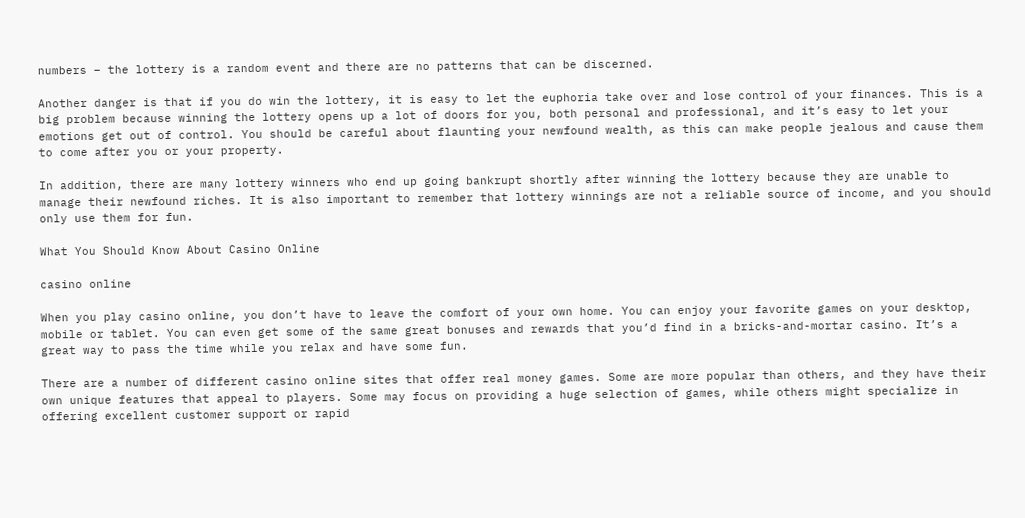numbers – the lottery is a random event and there are no patterns that can be discerned.

Another danger is that if you do win the lottery, it is easy to let the euphoria take over and lose control of your finances. This is a big problem because winning the lottery opens up a lot of doors for you, both personal and professional, and it’s easy to let your emotions get out of control. You should be careful about flaunting your newfound wealth, as this can make people jealous and cause them to come after you or your property.

In addition, there are many lottery winners who end up going bankrupt shortly after winning the lottery because they are unable to manage their newfound riches. It is also important to remember that lottery winnings are not a reliable source of income, and you should only use them for fun.

What You Should Know About Casino Online

casino online

When you play casino online, you don’t have to leave the comfort of your own home. You can enjoy your favorite games on your desktop, mobile or tablet. You can even get some of the same great bonuses and rewards that you’d find in a bricks-and-mortar casino. It’s a great way to pass the time while you relax and have some fun.

There are a number of different casino online sites that offer real money games. Some are more popular than others, and they have their own unique features that appeal to players. Some may focus on providing a huge selection of games, while others might specialize in offering excellent customer support or rapid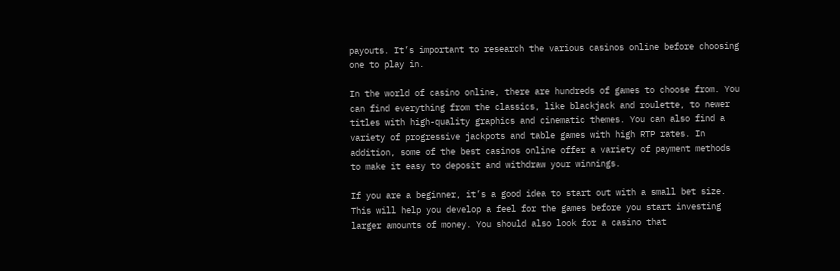payouts. It’s important to research the various casinos online before choosing one to play in.

In the world of casino online, there are hundreds of games to choose from. You can find everything from the classics, like blackjack and roulette, to newer titles with high-quality graphics and cinematic themes. You can also find a variety of progressive jackpots and table games with high RTP rates. In addition, some of the best casinos online offer a variety of payment methods to make it easy to deposit and withdraw your winnings.

If you are a beginner, it’s a good idea to start out with a small bet size. This will help you develop a feel for the games before you start investing larger amounts of money. You should also look for a casino that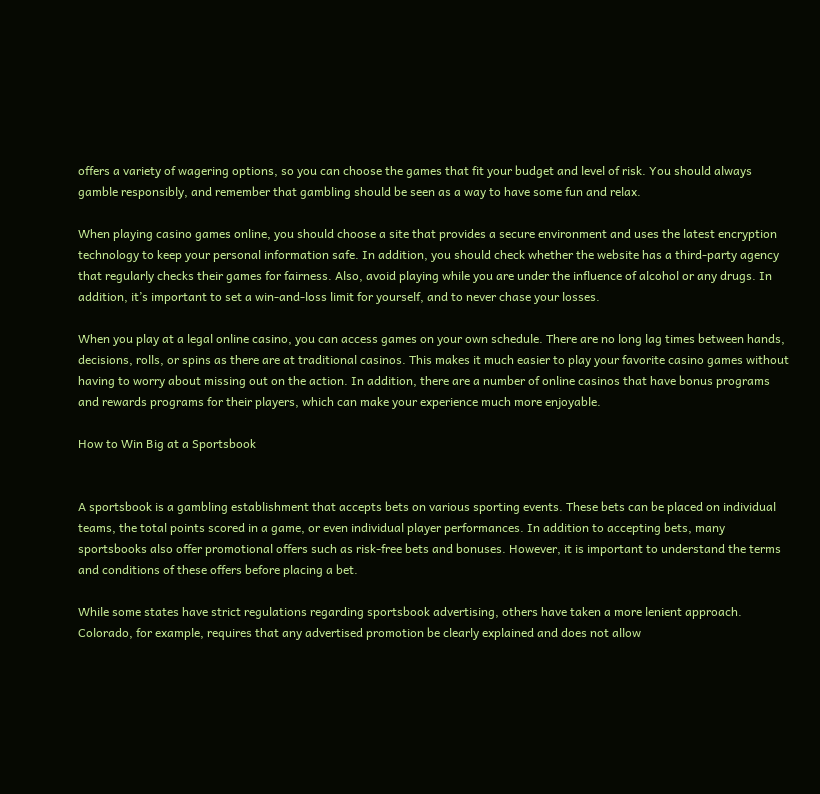offers a variety of wagering options, so you can choose the games that fit your budget and level of risk. You should always gamble responsibly, and remember that gambling should be seen as a way to have some fun and relax.

When playing casino games online, you should choose a site that provides a secure environment and uses the latest encryption technology to keep your personal information safe. In addition, you should check whether the website has a third-party agency that regularly checks their games for fairness. Also, avoid playing while you are under the influence of alcohol or any drugs. In addition, it’s important to set a win-and-loss limit for yourself, and to never chase your losses.

When you play at a legal online casino, you can access games on your own schedule. There are no long lag times between hands, decisions, rolls, or spins as there are at traditional casinos. This makes it much easier to play your favorite casino games without having to worry about missing out on the action. In addition, there are a number of online casinos that have bonus programs and rewards programs for their players, which can make your experience much more enjoyable.

How to Win Big at a Sportsbook


A sportsbook is a gambling establishment that accepts bets on various sporting events. These bets can be placed on individual teams, the total points scored in a game, or even individual player performances. In addition to accepting bets, many sportsbooks also offer promotional offers such as risk-free bets and bonuses. However, it is important to understand the terms and conditions of these offers before placing a bet.

While some states have strict regulations regarding sportsbook advertising, others have taken a more lenient approach. Colorado, for example, requires that any advertised promotion be clearly explained and does not allow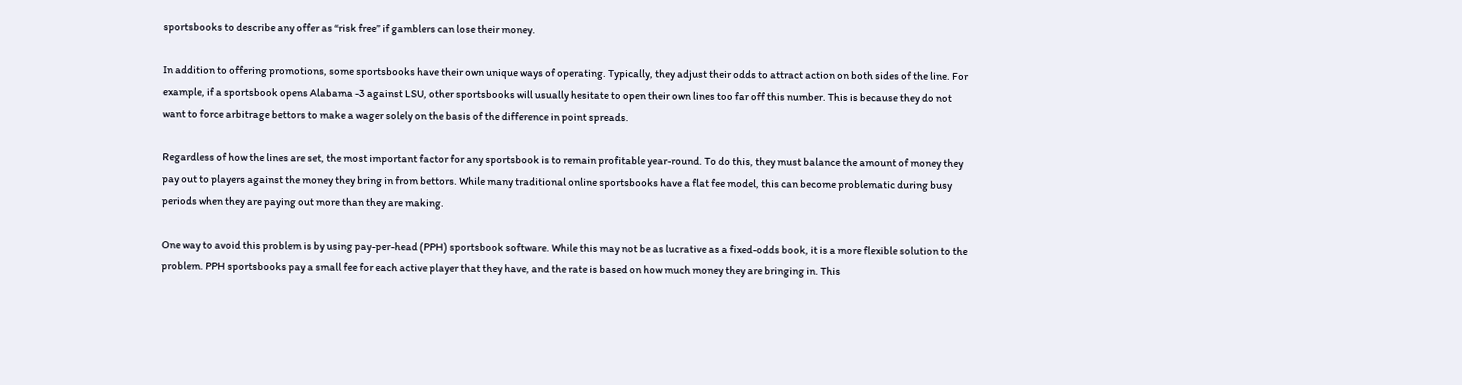sportsbooks to describe any offer as “risk free” if gamblers can lose their money.

In addition to offering promotions, some sportsbooks have their own unique ways of operating. Typically, they adjust their odds to attract action on both sides of the line. For example, if a sportsbook opens Alabama -3 against LSU, other sportsbooks will usually hesitate to open their own lines too far off this number. This is because they do not want to force arbitrage bettors to make a wager solely on the basis of the difference in point spreads.

Regardless of how the lines are set, the most important factor for any sportsbook is to remain profitable year-round. To do this, they must balance the amount of money they pay out to players against the money they bring in from bettors. While many traditional online sportsbooks have a flat fee model, this can become problematic during busy periods when they are paying out more than they are making.

One way to avoid this problem is by using pay-per-head (PPH) sportsbook software. While this may not be as lucrative as a fixed-odds book, it is a more flexible solution to the problem. PPH sportsbooks pay a small fee for each active player that they have, and the rate is based on how much money they are bringing in. This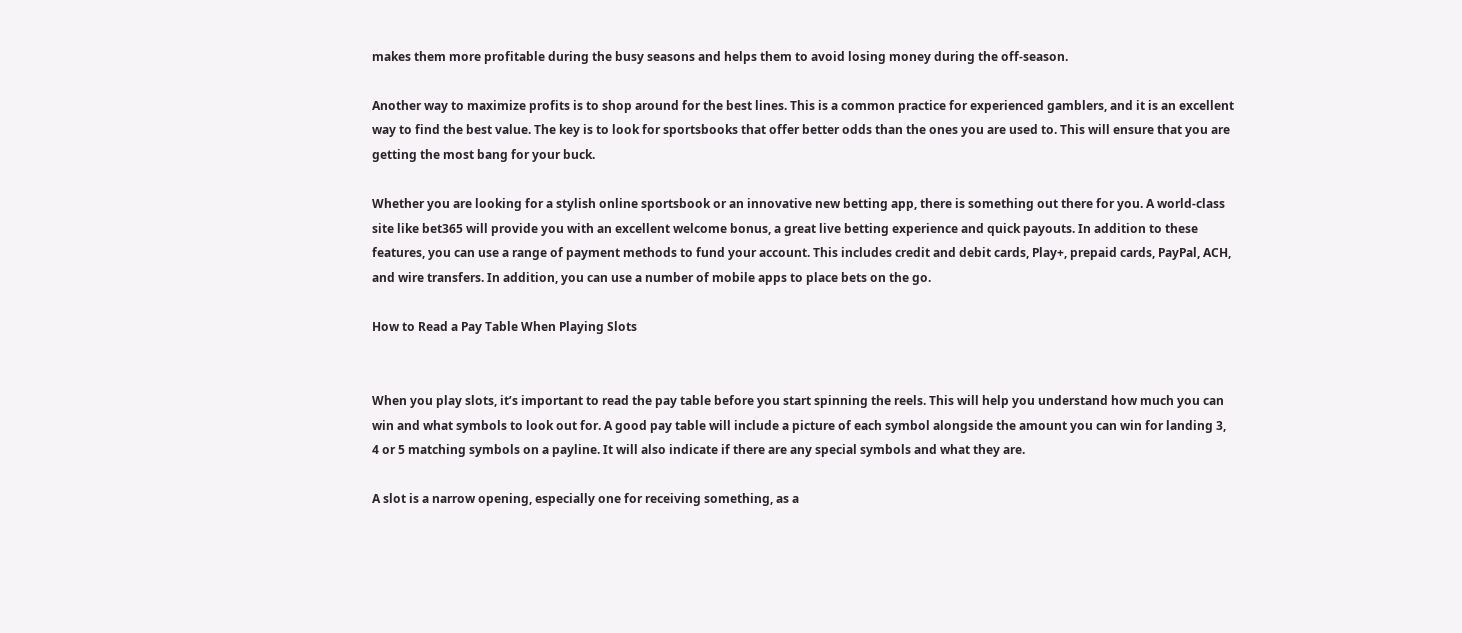makes them more profitable during the busy seasons and helps them to avoid losing money during the off-season.

Another way to maximize profits is to shop around for the best lines. This is a common practice for experienced gamblers, and it is an excellent way to find the best value. The key is to look for sportsbooks that offer better odds than the ones you are used to. This will ensure that you are getting the most bang for your buck.

Whether you are looking for a stylish online sportsbook or an innovative new betting app, there is something out there for you. A world-class site like bet365 will provide you with an excellent welcome bonus, a great live betting experience and quick payouts. In addition to these features, you can use a range of payment methods to fund your account. This includes credit and debit cards, Play+, prepaid cards, PayPal, ACH, and wire transfers. In addition, you can use a number of mobile apps to place bets on the go.

How to Read a Pay Table When Playing Slots


When you play slots, it’s important to read the pay table before you start spinning the reels. This will help you understand how much you can win and what symbols to look out for. A good pay table will include a picture of each symbol alongside the amount you can win for landing 3, 4 or 5 matching symbols on a payline. It will also indicate if there are any special symbols and what they are.

A slot is a narrow opening, especially one for receiving something, as a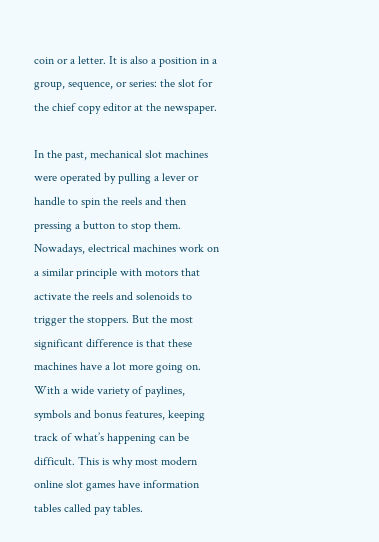coin or a letter. It is also a position in a group, sequence, or series: the slot for the chief copy editor at the newspaper.

In the past, mechanical slot machines were operated by pulling a lever or handle to spin the reels and then pressing a button to stop them. Nowadays, electrical machines work on a similar principle with motors that activate the reels and solenoids to trigger the stoppers. But the most significant difference is that these machines have a lot more going on. With a wide variety of paylines, symbols and bonus features, keeping track of what’s happening can be difficult. This is why most modern online slot games have information tables called pay tables.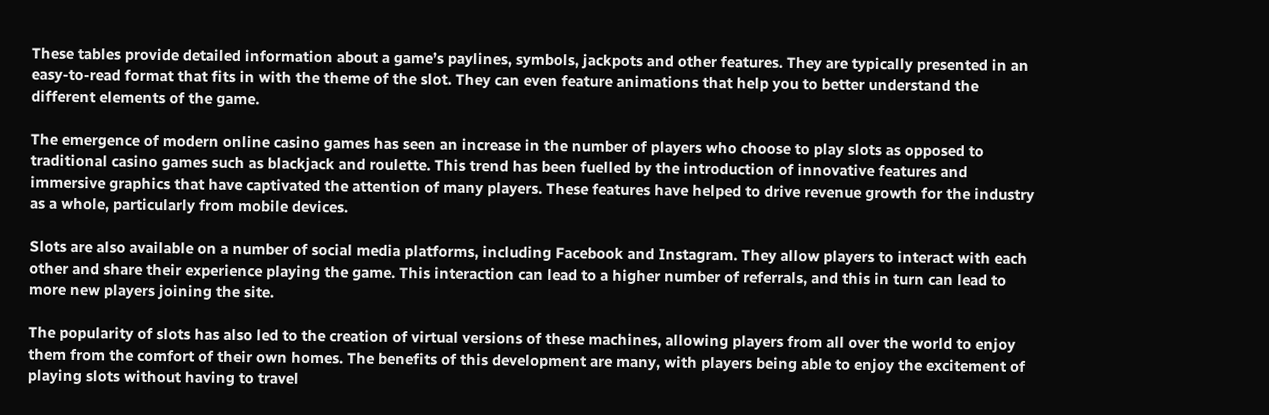These tables provide detailed information about a game’s paylines, symbols, jackpots and other features. They are typically presented in an easy-to-read format that fits in with the theme of the slot. They can even feature animations that help you to better understand the different elements of the game.

The emergence of modern online casino games has seen an increase in the number of players who choose to play slots as opposed to traditional casino games such as blackjack and roulette. This trend has been fuelled by the introduction of innovative features and immersive graphics that have captivated the attention of many players. These features have helped to drive revenue growth for the industry as a whole, particularly from mobile devices.

Slots are also available on a number of social media platforms, including Facebook and Instagram. They allow players to interact with each other and share their experience playing the game. This interaction can lead to a higher number of referrals, and this in turn can lead to more new players joining the site.

The popularity of slots has also led to the creation of virtual versions of these machines, allowing players from all over the world to enjoy them from the comfort of their own homes. The benefits of this development are many, with players being able to enjoy the excitement of playing slots without having to travel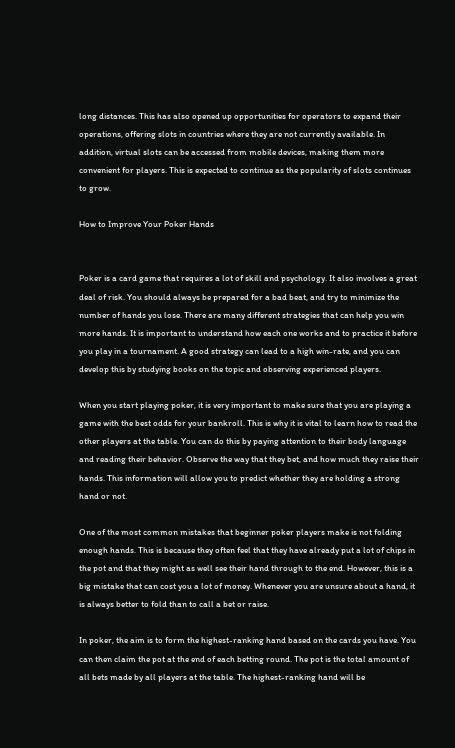long distances. This has also opened up opportunities for operators to expand their operations, offering slots in countries where they are not currently available. In addition, virtual slots can be accessed from mobile devices, making them more convenient for players. This is expected to continue as the popularity of slots continues to grow.

How to Improve Your Poker Hands


Poker is a card game that requires a lot of skill and psychology. It also involves a great deal of risk. You should always be prepared for a bad beat, and try to minimize the number of hands you lose. There are many different strategies that can help you win more hands. It is important to understand how each one works and to practice it before you play in a tournament. A good strategy can lead to a high win-rate, and you can develop this by studying books on the topic and observing experienced players.

When you start playing poker, it is very important to make sure that you are playing a game with the best odds for your bankroll. This is why it is vital to learn how to read the other players at the table. You can do this by paying attention to their body language and reading their behavior. Observe the way that they bet, and how much they raise their hands. This information will allow you to predict whether they are holding a strong hand or not.

One of the most common mistakes that beginner poker players make is not folding enough hands. This is because they often feel that they have already put a lot of chips in the pot and that they might as well see their hand through to the end. However, this is a big mistake that can cost you a lot of money. Whenever you are unsure about a hand, it is always better to fold than to call a bet or raise.

In poker, the aim is to form the highest-ranking hand based on the cards you have. You can then claim the pot at the end of each betting round. The pot is the total amount of all bets made by all players at the table. The highest-ranking hand will be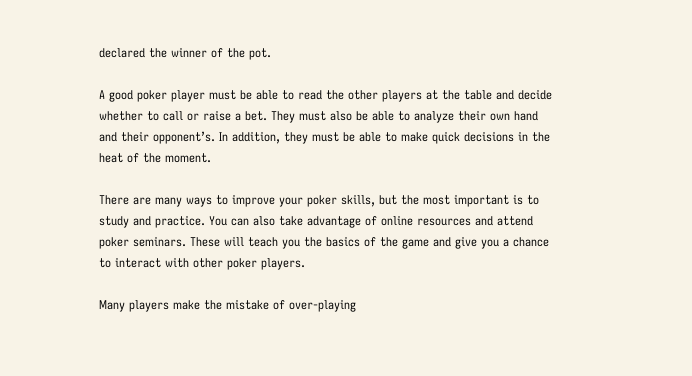declared the winner of the pot.

A good poker player must be able to read the other players at the table and decide whether to call or raise a bet. They must also be able to analyze their own hand and their opponent’s. In addition, they must be able to make quick decisions in the heat of the moment.

There are many ways to improve your poker skills, but the most important is to study and practice. You can also take advantage of online resources and attend poker seminars. These will teach you the basics of the game and give you a chance to interact with other poker players.

Many players make the mistake of over-playing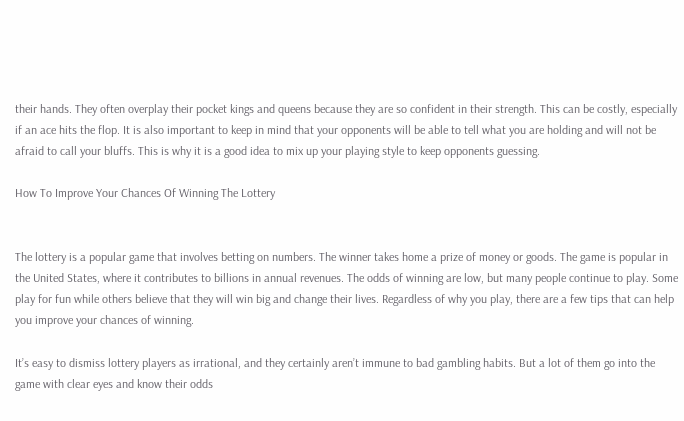their hands. They often overplay their pocket kings and queens because they are so confident in their strength. This can be costly, especially if an ace hits the flop. It is also important to keep in mind that your opponents will be able to tell what you are holding and will not be afraid to call your bluffs. This is why it is a good idea to mix up your playing style to keep opponents guessing.

How To Improve Your Chances Of Winning The Lottery


The lottery is a popular game that involves betting on numbers. The winner takes home a prize of money or goods. The game is popular in the United States, where it contributes to billions in annual revenues. The odds of winning are low, but many people continue to play. Some play for fun while others believe that they will win big and change their lives. Regardless of why you play, there are a few tips that can help you improve your chances of winning.

It’s easy to dismiss lottery players as irrational, and they certainly aren’t immune to bad gambling habits. But a lot of them go into the game with clear eyes and know their odds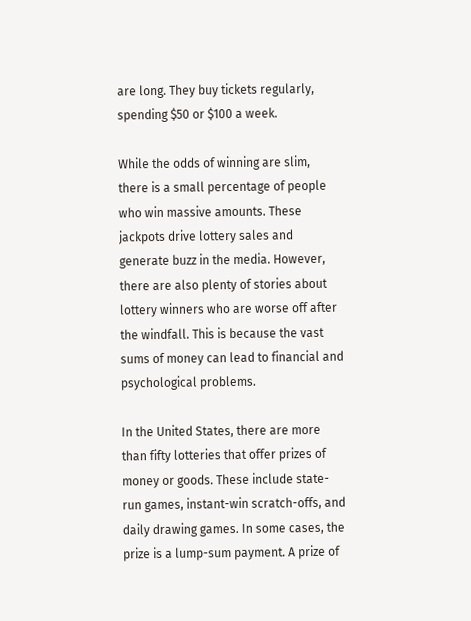are long. They buy tickets regularly, spending $50 or $100 a week.

While the odds of winning are slim, there is a small percentage of people who win massive amounts. These jackpots drive lottery sales and generate buzz in the media. However, there are also plenty of stories about lottery winners who are worse off after the windfall. This is because the vast sums of money can lead to financial and psychological problems.

In the United States, there are more than fifty lotteries that offer prizes of money or goods. These include state-run games, instant-win scratch-offs, and daily drawing games. In some cases, the prize is a lump-sum payment. A prize of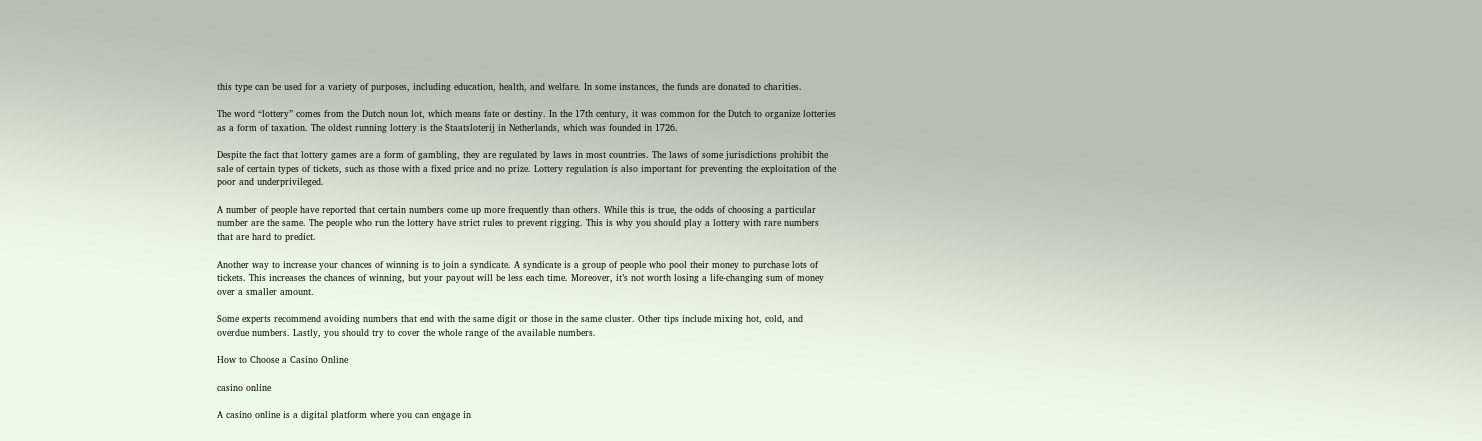this type can be used for a variety of purposes, including education, health, and welfare. In some instances, the funds are donated to charities.

The word “lottery” comes from the Dutch noun lot, which means fate or destiny. In the 17th century, it was common for the Dutch to organize lotteries as a form of taxation. The oldest running lottery is the Staatsloterij in Netherlands, which was founded in 1726.

Despite the fact that lottery games are a form of gambling, they are regulated by laws in most countries. The laws of some jurisdictions prohibit the sale of certain types of tickets, such as those with a fixed price and no prize. Lottery regulation is also important for preventing the exploitation of the poor and underprivileged.

A number of people have reported that certain numbers come up more frequently than others. While this is true, the odds of choosing a particular number are the same. The people who run the lottery have strict rules to prevent rigging. This is why you should play a lottery with rare numbers that are hard to predict.

Another way to increase your chances of winning is to join a syndicate. A syndicate is a group of people who pool their money to purchase lots of tickets. This increases the chances of winning, but your payout will be less each time. Moreover, it’s not worth losing a life-changing sum of money over a smaller amount.

Some experts recommend avoiding numbers that end with the same digit or those in the same cluster. Other tips include mixing hot, cold, and overdue numbers. Lastly, you should try to cover the whole range of the available numbers.

How to Choose a Casino Online

casino online

A casino online is a digital platform where you can engage in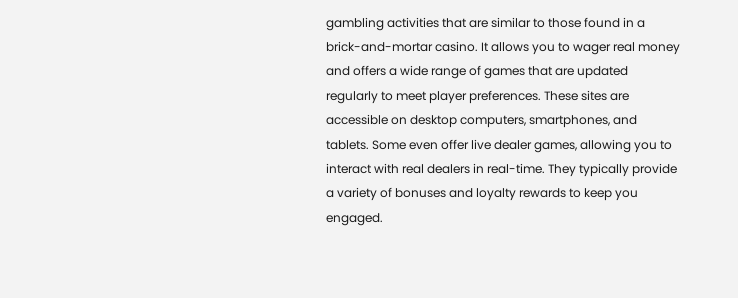gambling activities that are similar to those found in a brick-and-mortar casino. It allows you to wager real money and offers a wide range of games that are updated regularly to meet player preferences. These sites are accessible on desktop computers, smartphones, and tablets. Some even offer live dealer games, allowing you to interact with real dealers in real-time. They typically provide a variety of bonuses and loyalty rewards to keep you engaged.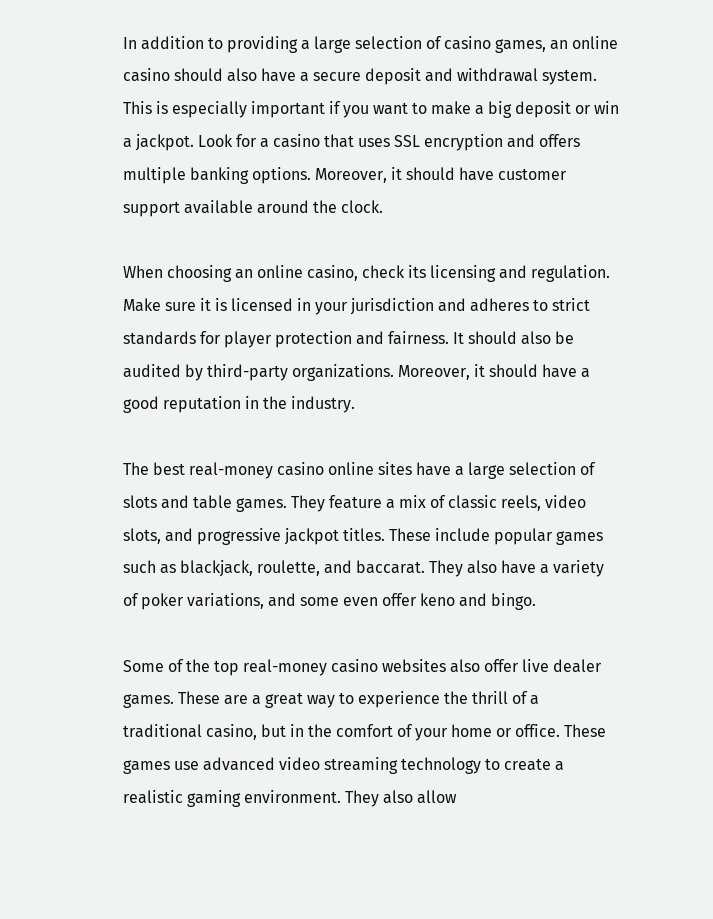In addition to providing a large selection of casino games, an online casino should also have a secure deposit and withdrawal system. This is especially important if you want to make a big deposit or win a jackpot. Look for a casino that uses SSL encryption and offers multiple banking options. Moreover, it should have customer support available around the clock.

When choosing an online casino, check its licensing and regulation. Make sure it is licensed in your jurisdiction and adheres to strict standards for player protection and fairness. It should also be audited by third-party organizations. Moreover, it should have a good reputation in the industry.

The best real-money casino online sites have a large selection of slots and table games. They feature a mix of classic reels, video slots, and progressive jackpot titles. These include popular games such as blackjack, roulette, and baccarat. They also have a variety of poker variations, and some even offer keno and bingo.

Some of the top real-money casino websites also offer live dealer games. These are a great way to experience the thrill of a traditional casino, but in the comfort of your home or office. These games use advanced video streaming technology to create a realistic gaming environment. They also allow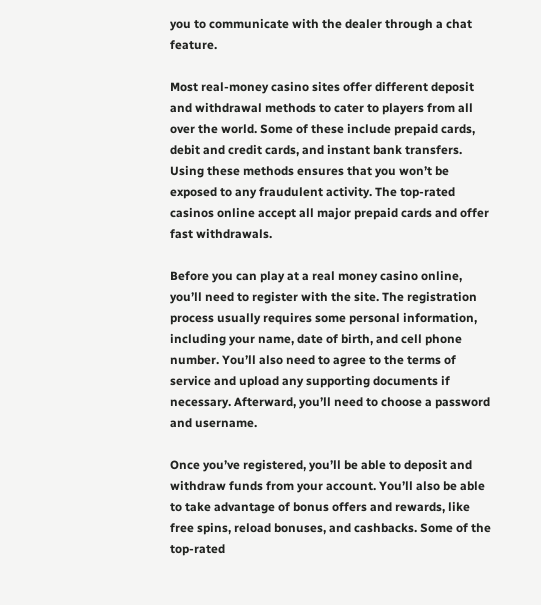you to communicate with the dealer through a chat feature.

Most real-money casino sites offer different deposit and withdrawal methods to cater to players from all over the world. Some of these include prepaid cards, debit and credit cards, and instant bank transfers. Using these methods ensures that you won’t be exposed to any fraudulent activity. The top-rated casinos online accept all major prepaid cards and offer fast withdrawals.

Before you can play at a real money casino online, you’ll need to register with the site. The registration process usually requires some personal information, including your name, date of birth, and cell phone number. You’ll also need to agree to the terms of service and upload any supporting documents if necessary. Afterward, you’ll need to choose a password and username.

Once you’ve registered, you’ll be able to deposit and withdraw funds from your account. You’ll also be able to take advantage of bonus offers and rewards, like free spins, reload bonuses, and cashbacks. Some of the top-rated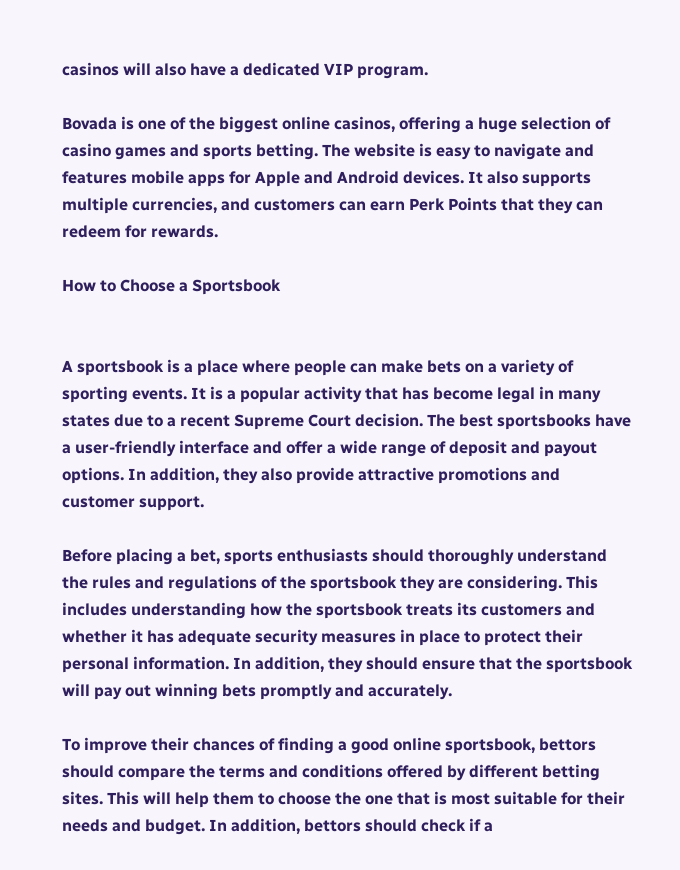casinos will also have a dedicated VIP program.

Bovada is one of the biggest online casinos, offering a huge selection of casino games and sports betting. The website is easy to navigate and features mobile apps for Apple and Android devices. It also supports multiple currencies, and customers can earn Perk Points that they can redeem for rewards.

How to Choose a Sportsbook


A sportsbook is a place where people can make bets on a variety of sporting events. It is a popular activity that has become legal in many states due to a recent Supreme Court decision. The best sportsbooks have a user-friendly interface and offer a wide range of deposit and payout options. In addition, they also provide attractive promotions and customer support.

Before placing a bet, sports enthusiasts should thoroughly understand the rules and regulations of the sportsbook they are considering. This includes understanding how the sportsbook treats its customers and whether it has adequate security measures in place to protect their personal information. In addition, they should ensure that the sportsbook will pay out winning bets promptly and accurately.

To improve their chances of finding a good online sportsbook, bettors should compare the terms and conditions offered by different betting sites. This will help them to choose the one that is most suitable for their needs and budget. In addition, bettors should check if a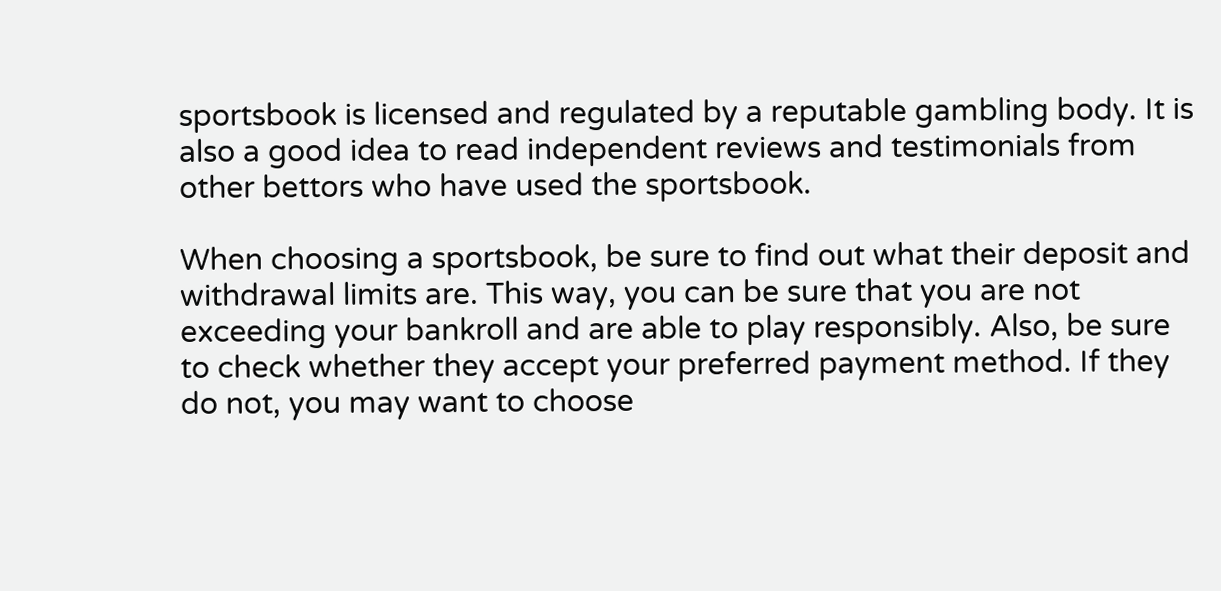sportsbook is licensed and regulated by a reputable gambling body. It is also a good idea to read independent reviews and testimonials from other bettors who have used the sportsbook.

When choosing a sportsbook, be sure to find out what their deposit and withdrawal limits are. This way, you can be sure that you are not exceeding your bankroll and are able to play responsibly. Also, be sure to check whether they accept your preferred payment method. If they do not, you may want to choose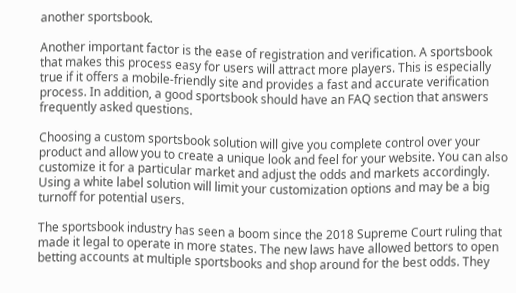another sportsbook.

Another important factor is the ease of registration and verification. A sportsbook that makes this process easy for users will attract more players. This is especially true if it offers a mobile-friendly site and provides a fast and accurate verification process. In addition, a good sportsbook should have an FAQ section that answers frequently asked questions.

Choosing a custom sportsbook solution will give you complete control over your product and allow you to create a unique look and feel for your website. You can also customize it for a particular market and adjust the odds and markets accordingly. Using a white label solution will limit your customization options and may be a big turnoff for potential users.

The sportsbook industry has seen a boom since the 2018 Supreme Court ruling that made it legal to operate in more states. The new laws have allowed bettors to open betting accounts at multiple sportsbooks and shop around for the best odds. They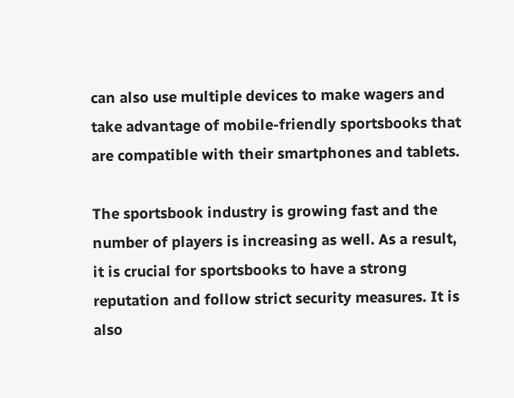can also use multiple devices to make wagers and take advantage of mobile-friendly sportsbooks that are compatible with their smartphones and tablets.

The sportsbook industry is growing fast and the number of players is increasing as well. As a result, it is crucial for sportsbooks to have a strong reputation and follow strict security measures. It is also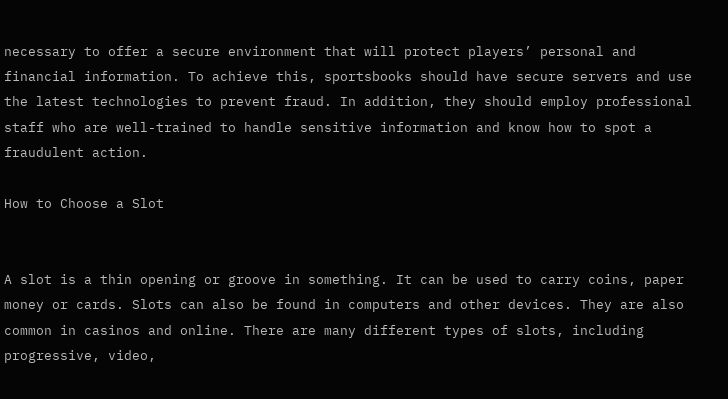necessary to offer a secure environment that will protect players’ personal and financial information. To achieve this, sportsbooks should have secure servers and use the latest technologies to prevent fraud. In addition, they should employ professional staff who are well-trained to handle sensitive information and know how to spot a fraudulent action.

How to Choose a Slot


A slot is a thin opening or groove in something. It can be used to carry coins, paper money or cards. Slots can also be found in computers and other devices. They are also common in casinos and online. There are many different types of slots, including progressive, video,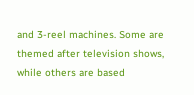and 3-reel machines. Some are themed after television shows, while others are based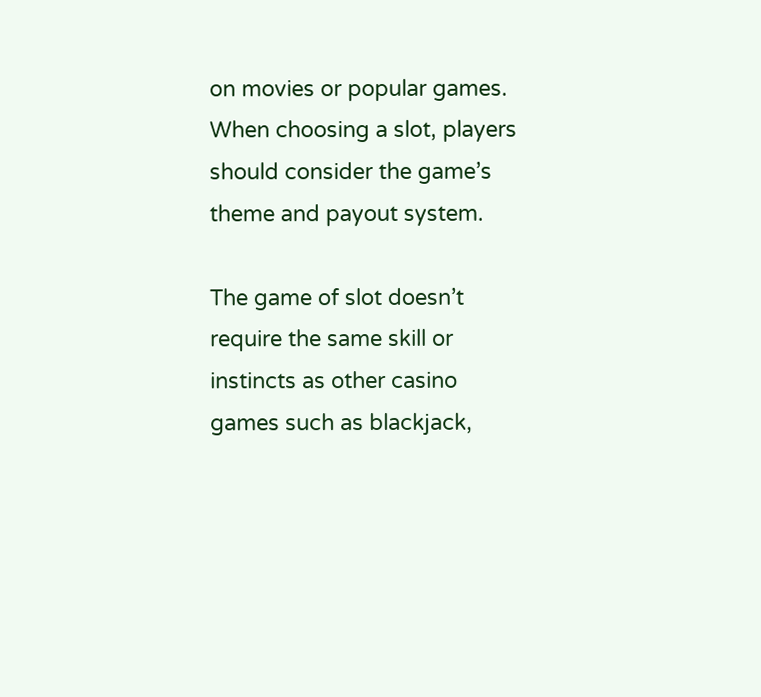on movies or popular games. When choosing a slot, players should consider the game’s theme and payout system.

The game of slot doesn’t require the same skill or instincts as other casino games such as blackjack,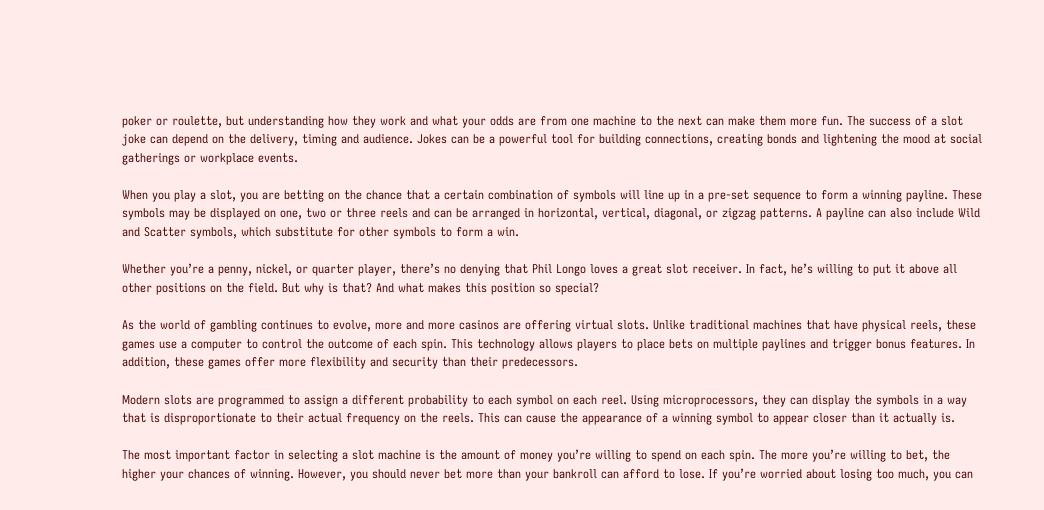poker or roulette, but understanding how they work and what your odds are from one machine to the next can make them more fun. The success of a slot joke can depend on the delivery, timing and audience. Jokes can be a powerful tool for building connections, creating bonds and lightening the mood at social gatherings or workplace events.

When you play a slot, you are betting on the chance that a certain combination of symbols will line up in a pre-set sequence to form a winning payline. These symbols may be displayed on one, two or three reels and can be arranged in horizontal, vertical, diagonal, or zigzag patterns. A payline can also include Wild and Scatter symbols, which substitute for other symbols to form a win.

Whether you’re a penny, nickel, or quarter player, there’s no denying that Phil Longo loves a great slot receiver. In fact, he’s willing to put it above all other positions on the field. But why is that? And what makes this position so special?

As the world of gambling continues to evolve, more and more casinos are offering virtual slots. Unlike traditional machines that have physical reels, these games use a computer to control the outcome of each spin. This technology allows players to place bets on multiple paylines and trigger bonus features. In addition, these games offer more flexibility and security than their predecessors.

Modern slots are programmed to assign a different probability to each symbol on each reel. Using microprocessors, they can display the symbols in a way that is disproportionate to their actual frequency on the reels. This can cause the appearance of a winning symbol to appear closer than it actually is.

The most important factor in selecting a slot machine is the amount of money you’re willing to spend on each spin. The more you’re willing to bet, the higher your chances of winning. However, you should never bet more than your bankroll can afford to lose. If you’re worried about losing too much, you can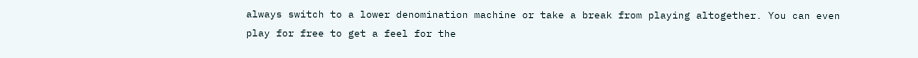always switch to a lower denomination machine or take a break from playing altogether. You can even play for free to get a feel for the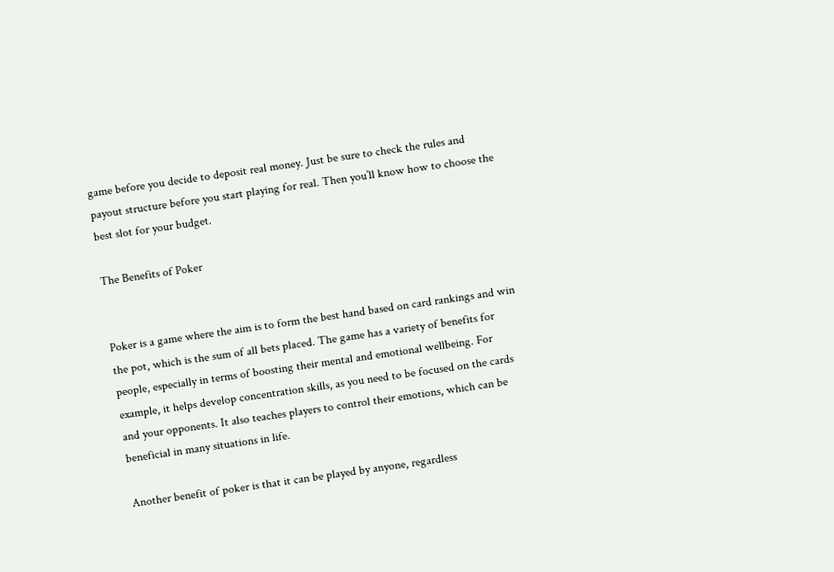game before you decide to deposit real money. Just be sure to check the rules and payout structure before you start playing for real. Then you’ll know how to choose the best slot for your budget.

The Benefits of Poker


Poker is a game where the aim is to form the best hand based on card rankings and win the pot, which is the sum of all bets placed. The game has a variety of benefits for people, especially in terms of boosting their mental and emotional wellbeing. For example, it helps develop concentration skills, as you need to be focused on the cards and your opponents. It also teaches players to control their emotions, which can be beneficial in many situations in life.

Another benefit of poker is that it can be played by anyone, regardless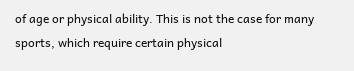of age or physical ability. This is not the case for many sports, which require certain physical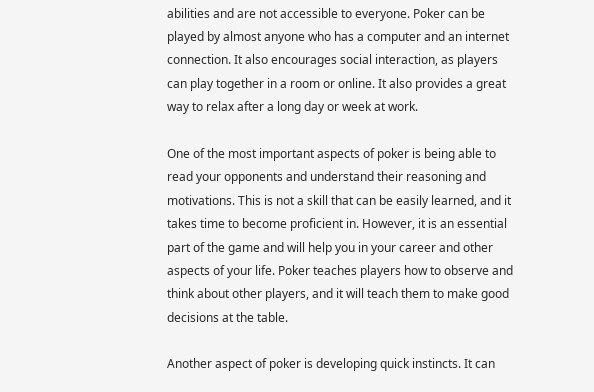abilities and are not accessible to everyone. Poker can be played by almost anyone who has a computer and an internet connection. It also encourages social interaction, as players can play together in a room or online. It also provides a great way to relax after a long day or week at work.

One of the most important aspects of poker is being able to read your opponents and understand their reasoning and motivations. This is not a skill that can be easily learned, and it takes time to become proficient in. However, it is an essential part of the game and will help you in your career and other aspects of your life. Poker teaches players how to observe and think about other players, and it will teach them to make good decisions at the table.

Another aspect of poker is developing quick instincts. It can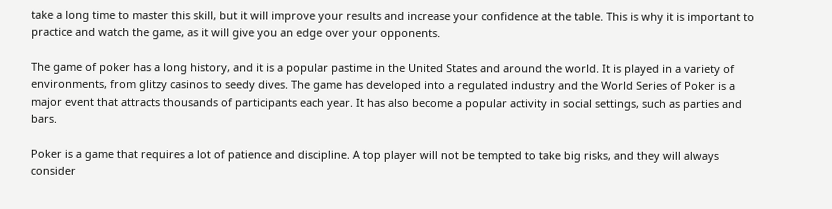take a long time to master this skill, but it will improve your results and increase your confidence at the table. This is why it is important to practice and watch the game, as it will give you an edge over your opponents.

The game of poker has a long history, and it is a popular pastime in the United States and around the world. It is played in a variety of environments, from glitzy casinos to seedy dives. The game has developed into a regulated industry and the World Series of Poker is a major event that attracts thousands of participants each year. It has also become a popular activity in social settings, such as parties and bars.

Poker is a game that requires a lot of patience and discipline. A top player will not be tempted to take big risks, and they will always consider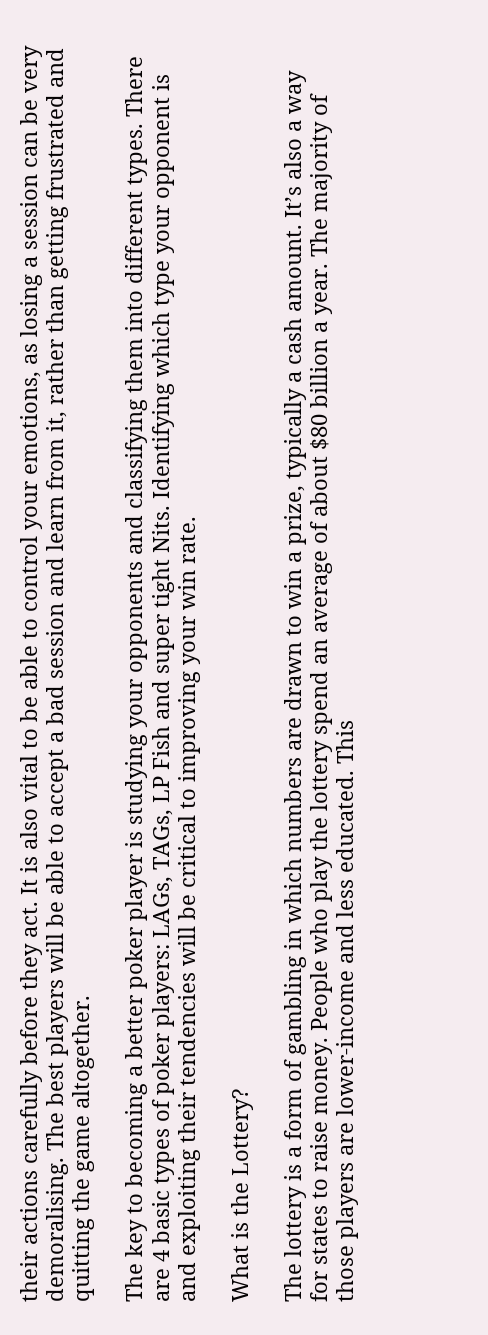their actions carefully before they act. It is also vital to be able to control your emotions, as losing a session can be very demoralising. The best players will be able to accept a bad session and learn from it, rather than getting frustrated and quitting the game altogether.

The key to becoming a better poker player is studying your opponents and classifying them into different types. There are 4 basic types of poker players: LAGs, TAGs, LP Fish and super tight Nits. Identifying which type your opponent is and exploiting their tendencies will be critical to improving your win rate.

What is the Lottery?

The lottery is a form of gambling in which numbers are drawn to win a prize, typically a cash amount. It’s also a way for states to raise money. People who play the lottery spend an average of about $80 billion a year. The majority of those players are lower-income and less educated. This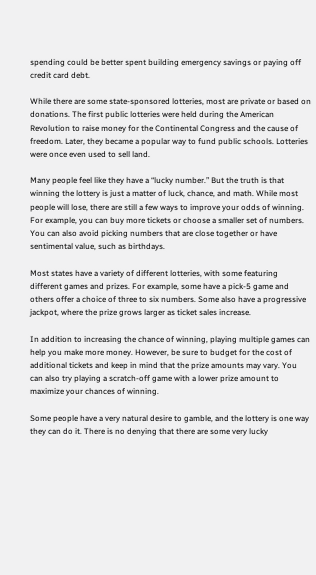spending could be better spent building emergency savings or paying off credit card debt.

While there are some state-sponsored lotteries, most are private or based on donations. The first public lotteries were held during the American Revolution to raise money for the Continental Congress and the cause of freedom. Later, they became a popular way to fund public schools. Lotteries were once even used to sell land.

Many people feel like they have a “lucky number.” But the truth is that winning the lottery is just a matter of luck, chance, and math. While most people will lose, there are still a few ways to improve your odds of winning. For example, you can buy more tickets or choose a smaller set of numbers. You can also avoid picking numbers that are close together or have sentimental value, such as birthdays.

Most states have a variety of different lotteries, with some featuring different games and prizes. For example, some have a pick-5 game and others offer a choice of three to six numbers. Some also have a progressive jackpot, where the prize grows larger as ticket sales increase.

In addition to increasing the chance of winning, playing multiple games can help you make more money. However, be sure to budget for the cost of additional tickets and keep in mind that the prize amounts may vary. You can also try playing a scratch-off game with a lower prize amount to maximize your chances of winning.

Some people have a very natural desire to gamble, and the lottery is one way they can do it. There is no denying that there are some very lucky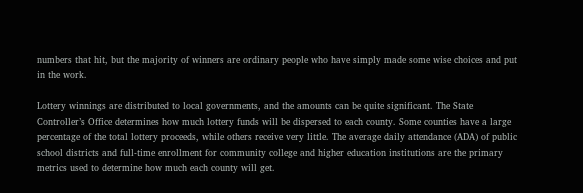numbers that hit, but the majority of winners are ordinary people who have simply made some wise choices and put in the work.

Lottery winnings are distributed to local governments, and the amounts can be quite significant. The State Controller’s Office determines how much lottery funds will be dispersed to each county. Some counties have a large percentage of the total lottery proceeds, while others receive very little. The average daily attendance (ADA) of public school districts and full-time enrollment for community college and higher education institutions are the primary metrics used to determine how much each county will get.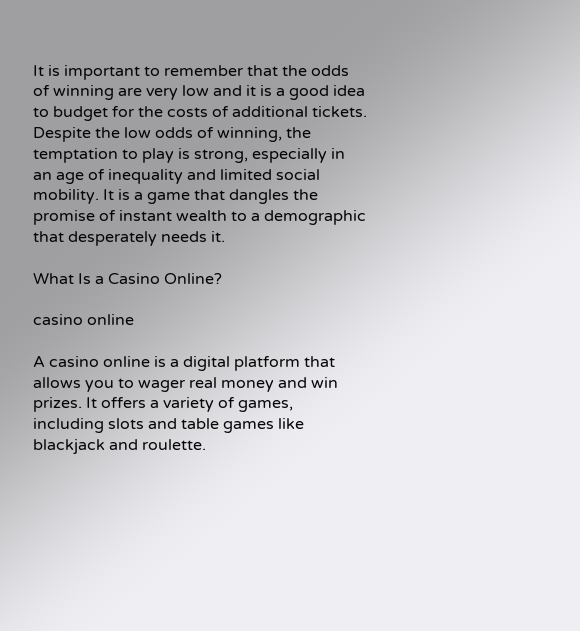It is important to remember that the odds of winning are very low and it is a good idea to budget for the costs of additional tickets. Despite the low odds of winning, the temptation to play is strong, especially in an age of inequality and limited social mobility. It is a game that dangles the promise of instant wealth to a demographic that desperately needs it.

What Is a Casino Online?

casino online

A casino online is a digital platform that allows you to wager real money and win prizes. It offers a variety of games, including slots and table games like blackjack and roulette.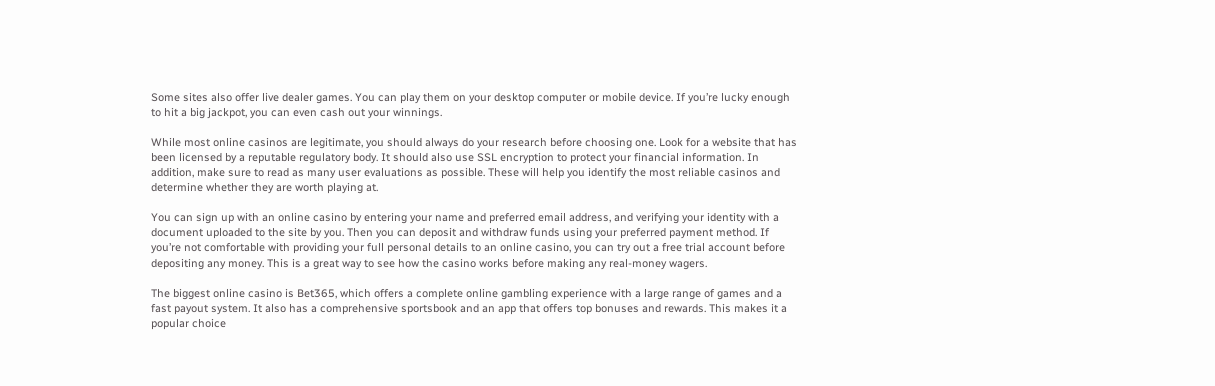Some sites also offer live dealer games. You can play them on your desktop computer or mobile device. If you’re lucky enough to hit a big jackpot, you can even cash out your winnings.

While most online casinos are legitimate, you should always do your research before choosing one. Look for a website that has been licensed by a reputable regulatory body. It should also use SSL encryption to protect your financial information. In addition, make sure to read as many user evaluations as possible. These will help you identify the most reliable casinos and determine whether they are worth playing at.

You can sign up with an online casino by entering your name and preferred email address, and verifying your identity with a document uploaded to the site by you. Then you can deposit and withdraw funds using your preferred payment method. If you’re not comfortable with providing your full personal details to an online casino, you can try out a free trial account before depositing any money. This is a great way to see how the casino works before making any real-money wagers.

The biggest online casino is Bet365, which offers a complete online gambling experience with a large range of games and a fast payout system. It also has a comprehensive sportsbook and an app that offers top bonuses and rewards. This makes it a popular choice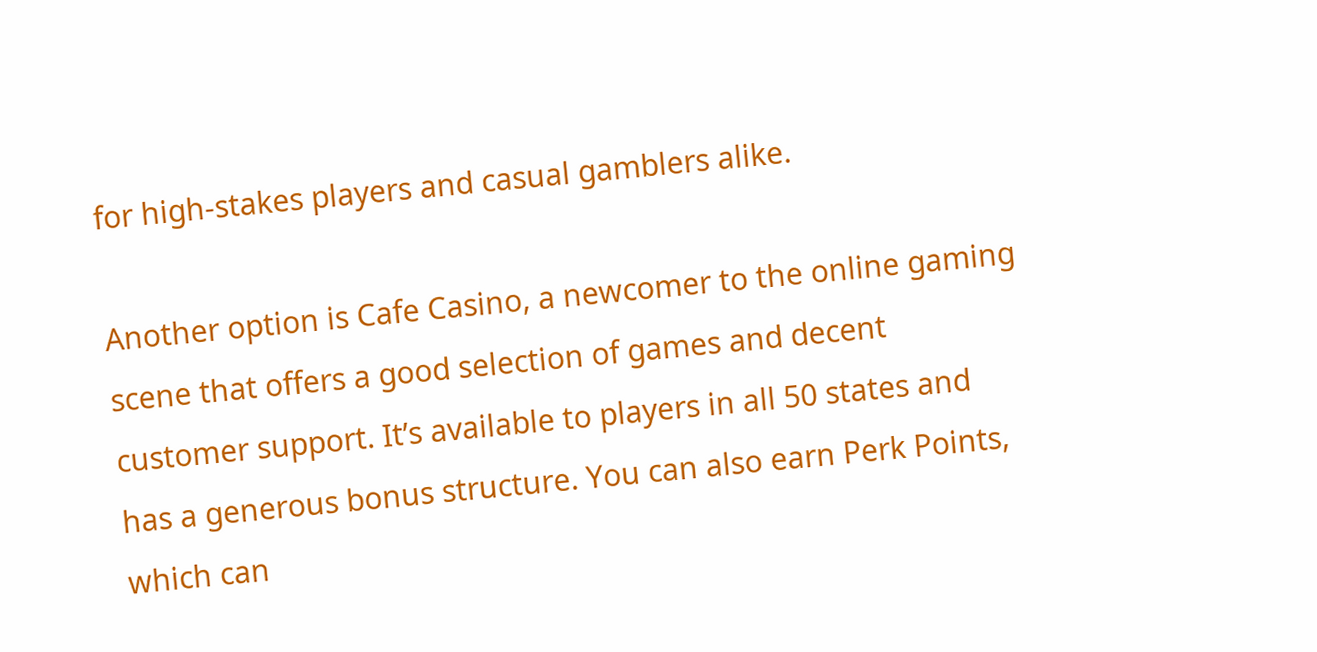for high-stakes players and casual gamblers alike.

Another option is Cafe Casino, a newcomer to the online gaming scene that offers a good selection of games and decent customer support. It’s available to players in all 50 states and has a generous bonus structure. You can also earn Perk Points, which can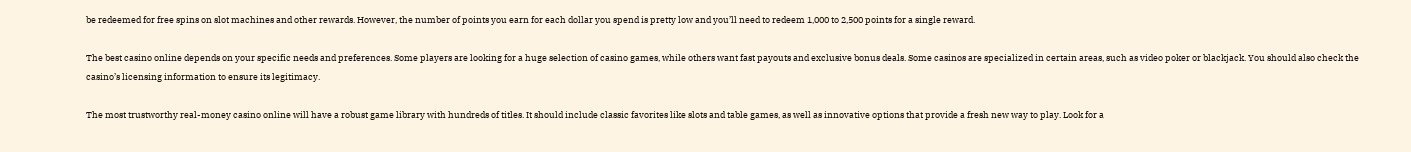be redeemed for free spins on slot machines and other rewards. However, the number of points you earn for each dollar you spend is pretty low and you’ll need to redeem 1,000 to 2,500 points for a single reward.

The best casino online depends on your specific needs and preferences. Some players are looking for a huge selection of casino games, while others want fast payouts and exclusive bonus deals. Some casinos are specialized in certain areas, such as video poker or blackjack. You should also check the casino’s licensing information to ensure its legitimacy.

The most trustworthy real-money casino online will have a robust game library with hundreds of titles. It should include classic favorites like slots and table games, as well as innovative options that provide a fresh new way to play. Look for a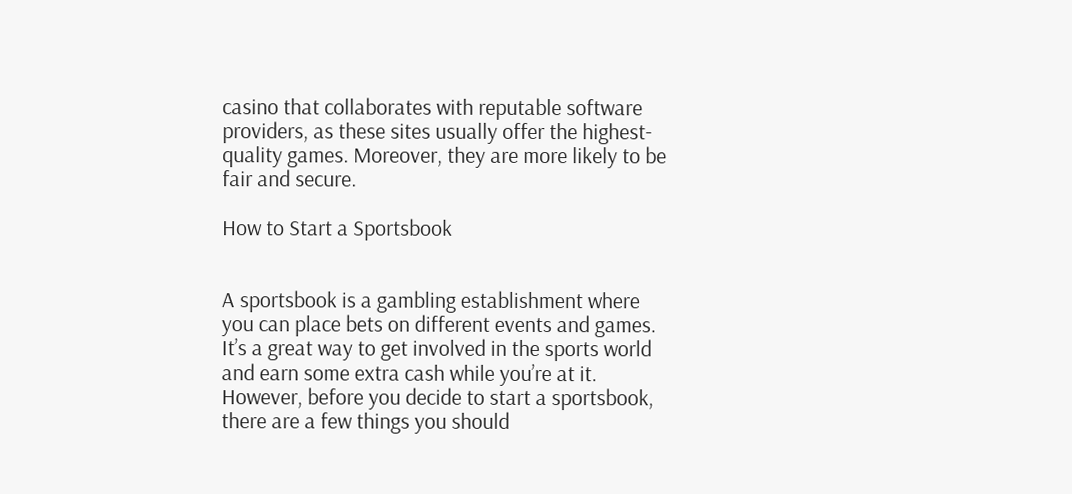casino that collaborates with reputable software providers, as these sites usually offer the highest-quality games. Moreover, they are more likely to be fair and secure.

How to Start a Sportsbook


A sportsbook is a gambling establishment where you can place bets on different events and games. It’s a great way to get involved in the sports world and earn some extra cash while you’re at it. However, before you decide to start a sportsbook, there are a few things you should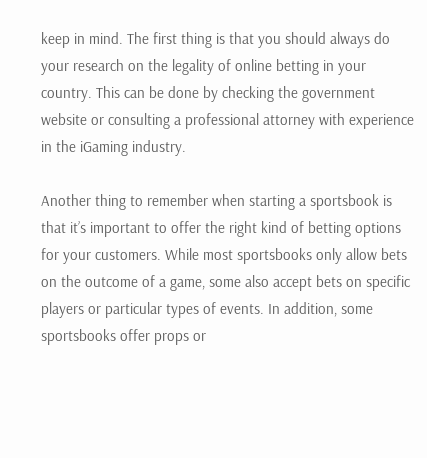keep in mind. The first thing is that you should always do your research on the legality of online betting in your country. This can be done by checking the government website or consulting a professional attorney with experience in the iGaming industry.

Another thing to remember when starting a sportsbook is that it’s important to offer the right kind of betting options for your customers. While most sportsbooks only allow bets on the outcome of a game, some also accept bets on specific players or particular types of events. In addition, some sportsbooks offer props or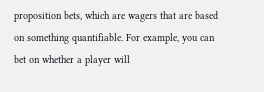proposition bets, which are wagers that are based on something quantifiable. For example, you can bet on whether a player will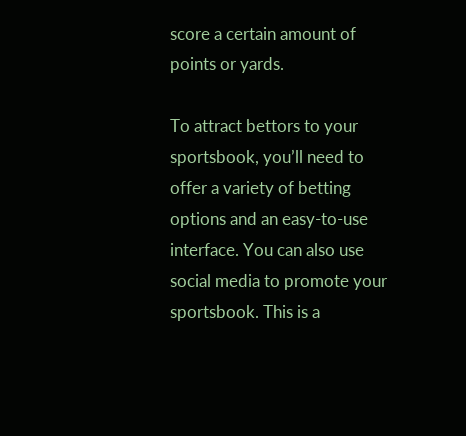score a certain amount of points or yards.

To attract bettors to your sportsbook, you’ll need to offer a variety of betting options and an easy-to-use interface. You can also use social media to promote your sportsbook. This is a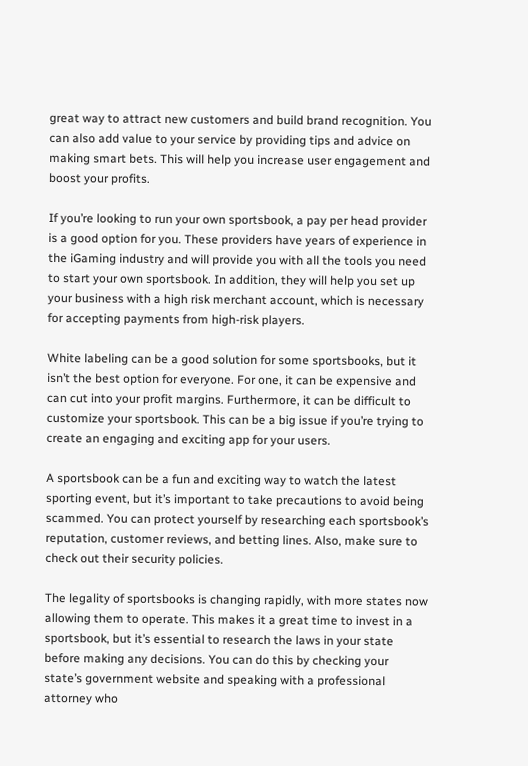great way to attract new customers and build brand recognition. You can also add value to your service by providing tips and advice on making smart bets. This will help you increase user engagement and boost your profits.

If you’re looking to run your own sportsbook, a pay per head provider is a good option for you. These providers have years of experience in the iGaming industry and will provide you with all the tools you need to start your own sportsbook. In addition, they will help you set up your business with a high risk merchant account, which is necessary for accepting payments from high-risk players.

White labeling can be a good solution for some sportsbooks, but it isn’t the best option for everyone. For one, it can be expensive and can cut into your profit margins. Furthermore, it can be difficult to customize your sportsbook. This can be a big issue if you’re trying to create an engaging and exciting app for your users.

A sportsbook can be a fun and exciting way to watch the latest sporting event, but it’s important to take precautions to avoid being scammed. You can protect yourself by researching each sportsbook’s reputation, customer reviews, and betting lines. Also, make sure to check out their security policies.

The legality of sportsbooks is changing rapidly, with more states now allowing them to operate. This makes it a great time to invest in a sportsbook, but it’s essential to research the laws in your state before making any decisions. You can do this by checking your state’s government website and speaking with a professional attorney who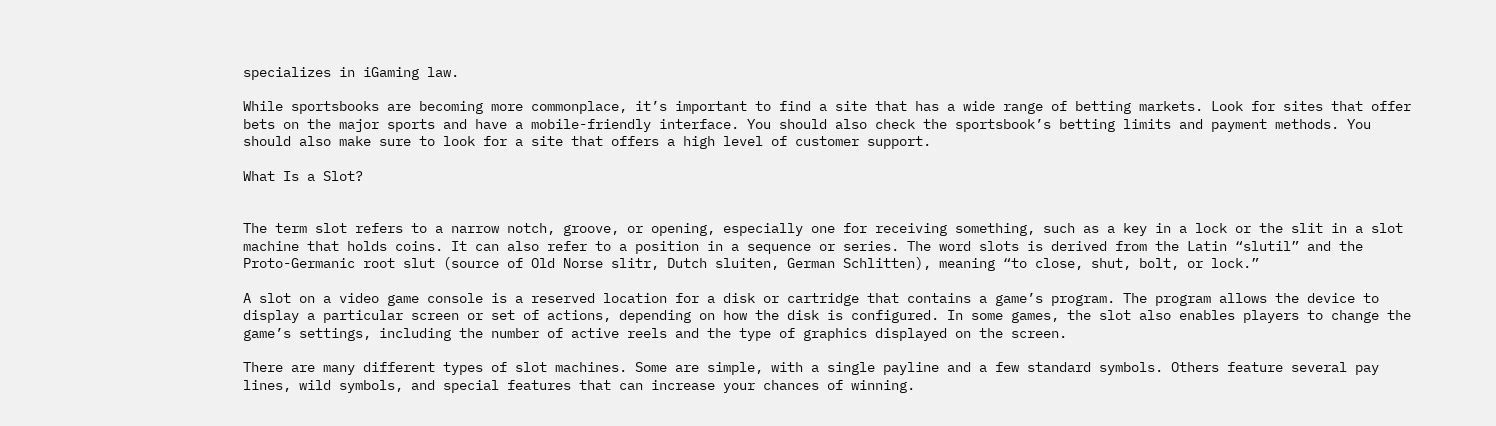specializes in iGaming law.

While sportsbooks are becoming more commonplace, it’s important to find a site that has a wide range of betting markets. Look for sites that offer bets on the major sports and have a mobile-friendly interface. You should also check the sportsbook’s betting limits and payment methods. You should also make sure to look for a site that offers a high level of customer support.

What Is a Slot?


The term slot refers to a narrow notch, groove, or opening, especially one for receiving something, such as a key in a lock or the slit in a slot machine that holds coins. It can also refer to a position in a sequence or series. The word slots is derived from the Latin “slutil” and the Proto-Germanic root slut (source of Old Norse slitr, Dutch sluiten, German Schlitten), meaning “to close, shut, bolt, or lock.”

A slot on a video game console is a reserved location for a disk or cartridge that contains a game’s program. The program allows the device to display a particular screen or set of actions, depending on how the disk is configured. In some games, the slot also enables players to change the game’s settings, including the number of active reels and the type of graphics displayed on the screen.

There are many different types of slot machines. Some are simple, with a single payline and a few standard symbols. Others feature several pay lines, wild symbols, and special features that can increase your chances of winning.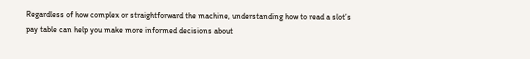Regardless of how complex or straightforward the machine, understanding how to read a slot’s pay table can help you make more informed decisions about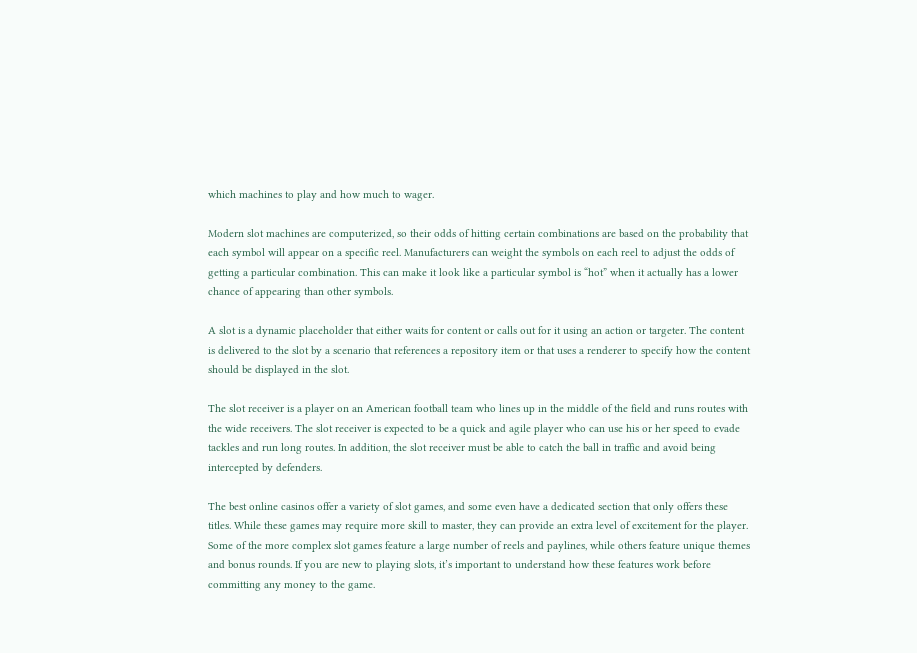which machines to play and how much to wager.

Modern slot machines are computerized, so their odds of hitting certain combinations are based on the probability that each symbol will appear on a specific reel. Manufacturers can weight the symbols on each reel to adjust the odds of getting a particular combination. This can make it look like a particular symbol is “hot” when it actually has a lower chance of appearing than other symbols.

A slot is a dynamic placeholder that either waits for content or calls out for it using an action or targeter. The content is delivered to the slot by a scenario that references a repository item or that uses a renderer to specify how the content should be displayed in the slot.

The slot receiver is a player on an American football team who lines up in the middle of the field and runs routes with the wide receivers. The slot receiver is expected to be a quick and agile player who can use his or her speed to evade tackles and run long routes. In addition, the slot receiver must be able to catch the ball in traffic and avoid being intercepted by defenders.

The best online casinos offer a variety of slot games, and some even have a dedicated section that only offers these titles. While these games may require more skill to master, they can provide an extra level of excitement for the player. Some of the more complex slot games feature a large number of reels and paylines, while others feature unique themes and bonus rounds. If you are new to playing slots, it’s important to understand how these features work before committing any money to the game.